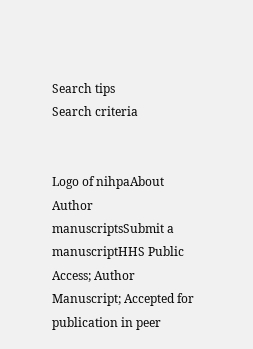Search tips
Search criteria


Logo of nihpaAbout Author manuscriptsSubmit a manuscriptHHS Public Access; Author Manuscript; Accepted for publication in peer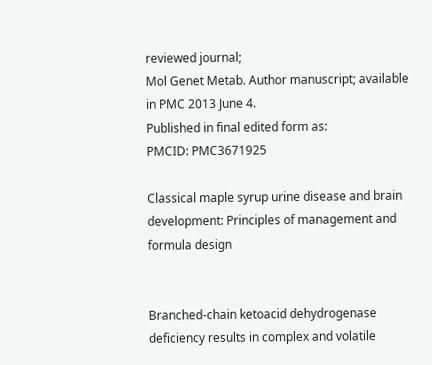reviewed journal;
Mol Genet Metab. Author manuscript; available in PMC 2013 June 4.
Published in final edited form as:
PMCID: PMC3671925

Classical maple syrup urine disease and brain development: Principles of management and formula design


Branched-chain ketoacid dehydrogenase deficiency results in complex and volatile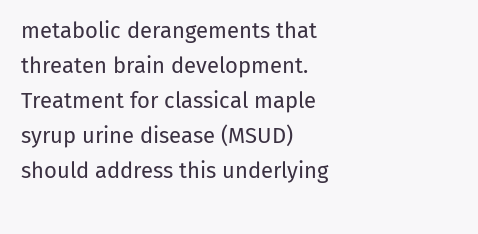metabolic derangements that threaten brain development. Treatment for classical maple syrup urine disease (MSUD) should address this underlying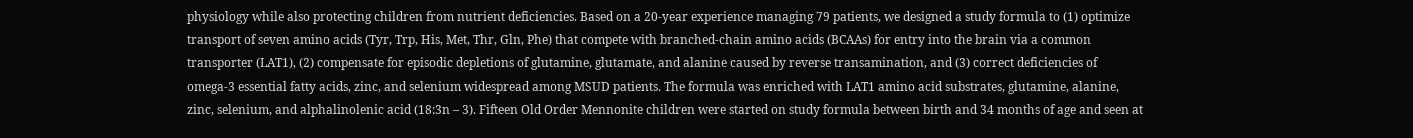physiology while also protecting children from nutrient deficiencies. Based on a 20-year experience managing 79 patients, we designed a study formula to (1) optimize transport of seven amino acids (Tyr, Trp, His, Met, Thr, Gln, Phe) that compete with branched-chain amino acids (BCAAs) for entry into the brain via a common transporter (LAT1), (2) compensate for episodic depletions of glutamine, glutamate, and alanine caused by reverse transamination, and (3) correct deficiencies of omega-3 essential fatty acids, zinc, and selenium widespread among MSUD patients. The formula was enriched with LAT1 amino acid substrates, glutamine, alanine, zinc, selenium, and alphalinolenic acid (18:3n – 3). Fifteen Old Order Mennonite children were started on study formula between birth and 34 months of age and seen at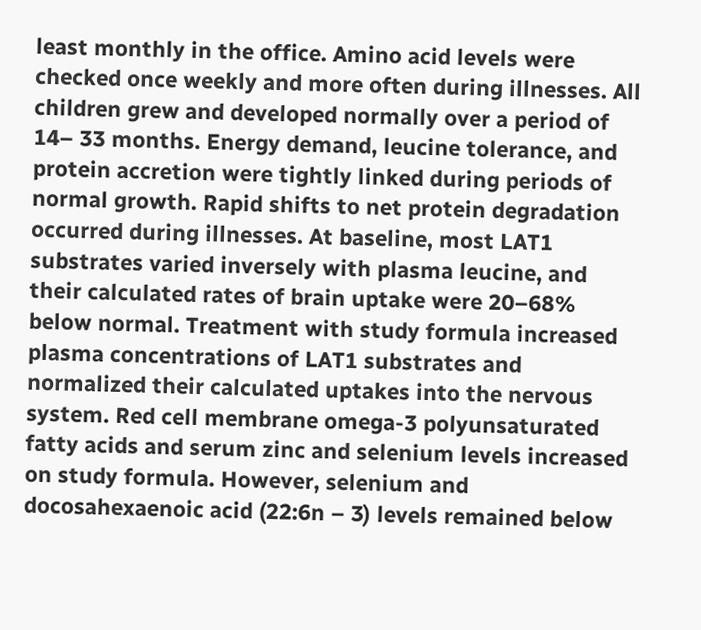least monthly in the office. Amino acid levels were checked once weekly and more often during illnesses. All children grew and developed normally over a period of 14– 33 months. Energy demand, leucine tolerance, and protein accretion were tightly linked during periods of normal growth. Rapid shifts to net protein degradation occurred during illnesses. At baseline, most LAT1 substrates varied inversely with plasma leucine, and their calculated rates of brain uptake were 20–68% below normal. Treatment with study formula increased plasma concentrations of LAT1 substrates and normalized their calculated uptakes into the nervous system. Red cell membrane omega-3 polyunsaturated fatty acids and serum zinc and selenium levels increased on study formula. However, selenium and docosahexaenoic acid (22:6n – 3) levels remained below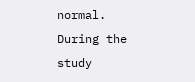normal. During the study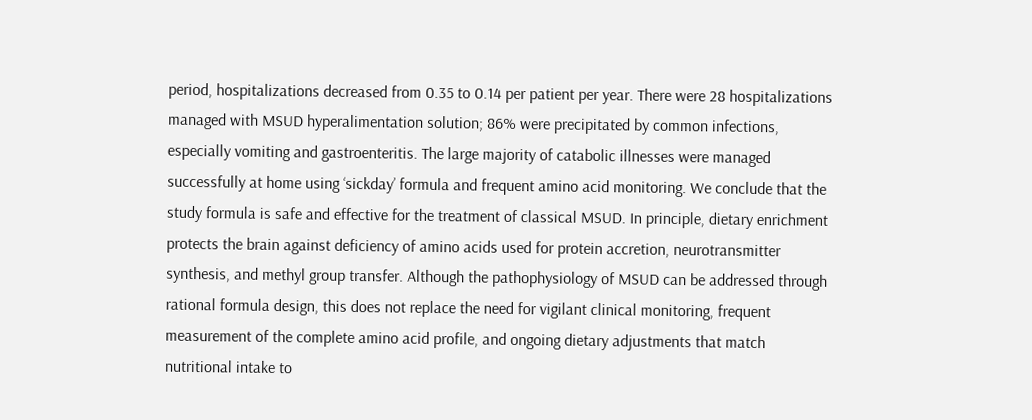period, hospitalizations decreased from 0.35 to 0.14 per patient per year. There were 28 hospitalizations managed with MSUD hyperalimentation solution; 86% were precipitated by common infections, especially vomiting and gastroenteritis. The large majority of catabolic illnesses were managed successfully at home using ‘sickday’ formula and frequent amino acid monitoring. We conclude that the study formula is safe and effective for the treatment of classical MSUD. In principle, dietary enrichment protects the brain against deficiency of amino acids used for protein accretion, neurotransmitter synthesis, and methyl group transfer. Although the pathophysiology of MSUD can be addressed through rational formula design, this does not replace the need for vigilant clinical monitoring, frequent measurement of the complete amino acid profile, and ongoing dietary adjustments that match nutritional intake to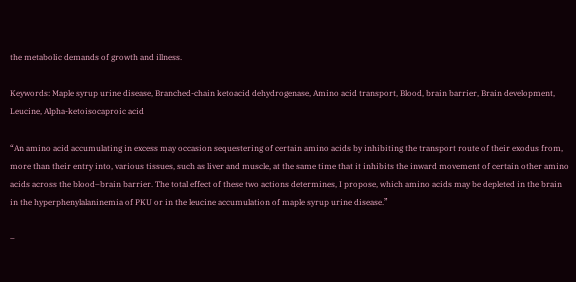the metabolic demands of growth and illness.

Keywords: Maple syrup urine disease, Branched-chain ketoacid dehydrogenase, Amino acid transport, Blood, brain barrier, Brain development, Leucine, Alpha-ketoisocaproic acid

“An amino acid accumulating in excess may occasion sequestering of certain amino acids by inhibiting the transport route of their exodus from, more than their entry into, various tissues, such as liver and muscle, at the same time that it inhibits the inward movement of certain other amino acids across the blood–brain barrier. The total effect of these two actions determines, I propose, which amino acids may be depleted in the brain in the hyperphenylalaninemia of PKU or in the leucine accumulation of maple syrup urine disease.”

–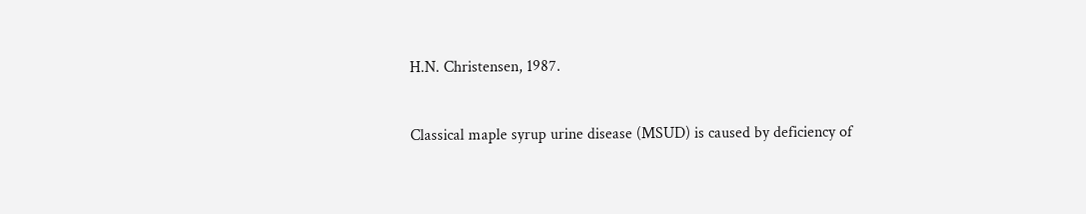H.N. Christensen, 1987.


Classical maple syrup urine disease (MSUD) is caused by deficiency of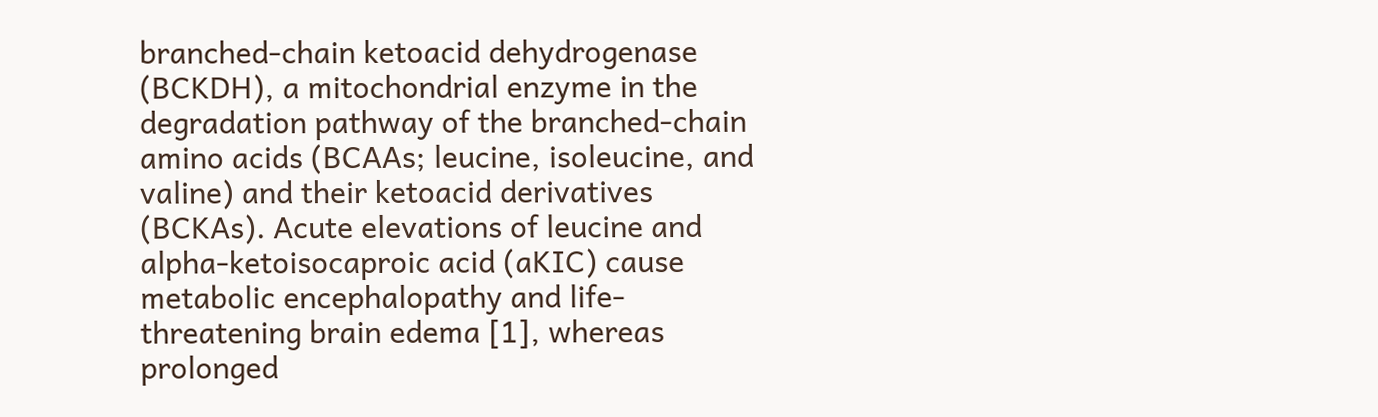branched-chain ketoacid dehydrogenase (BCKDH), a mitochondrial enzyme in the degradation pathway of the branched-chain amino acids (BCAAs; leucine, isoleucine, and valine) and their ketoacid derivatives (BCKAs). Acute elevations of leucine and alpha-ketoisocaproic acid (aKIC) cause metabolic encephalopathy and life-threatening brain edema [1], whereas prolonged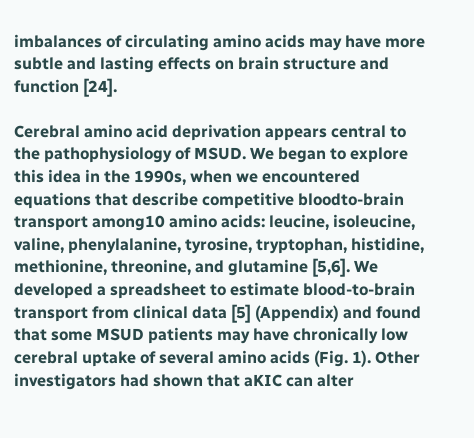imbalances of circulating amino acids may have more subtle and lasting effects on brain structure and function [24].

Cerebral amino acid deprivation appears central to the pathophysiology of MSUD. We began to explore this idea in the 1990s, when we encountered equations that describe competitive bloodto-brain transport among10 amino acids: leucine, isoleucine, valine, phenylalanine, tyrosine, tryptophan, histidine, methionine, threonine, and glutamine [5,6]. We developed a spreadsheet to estimate blood-to-brain transport from clinical data [5] (Appendix) and found that some MSUD patients may have chronically low cerebral uptake of several amino acids (Fig. 1). Other investigators had shown that aKIC can alter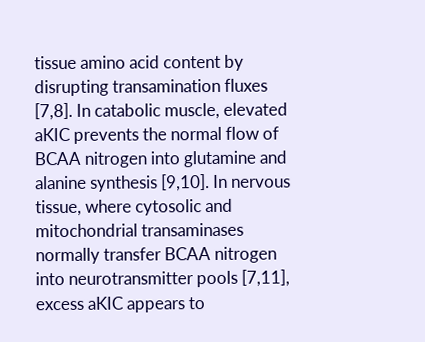tissue amino acid content by disrupting transamination fluxes [7,8]. In catabolic muscle, elevated aKIC prevents the normal flow of BCAA nitrogen into glutamine and alanine synthesis [9,10]. In nervous tissue, where cytosolic and mitochondrial transaminases normally transfer BCAA nitrogen into neurotransmitter pools [7,11], excess aKIC appears to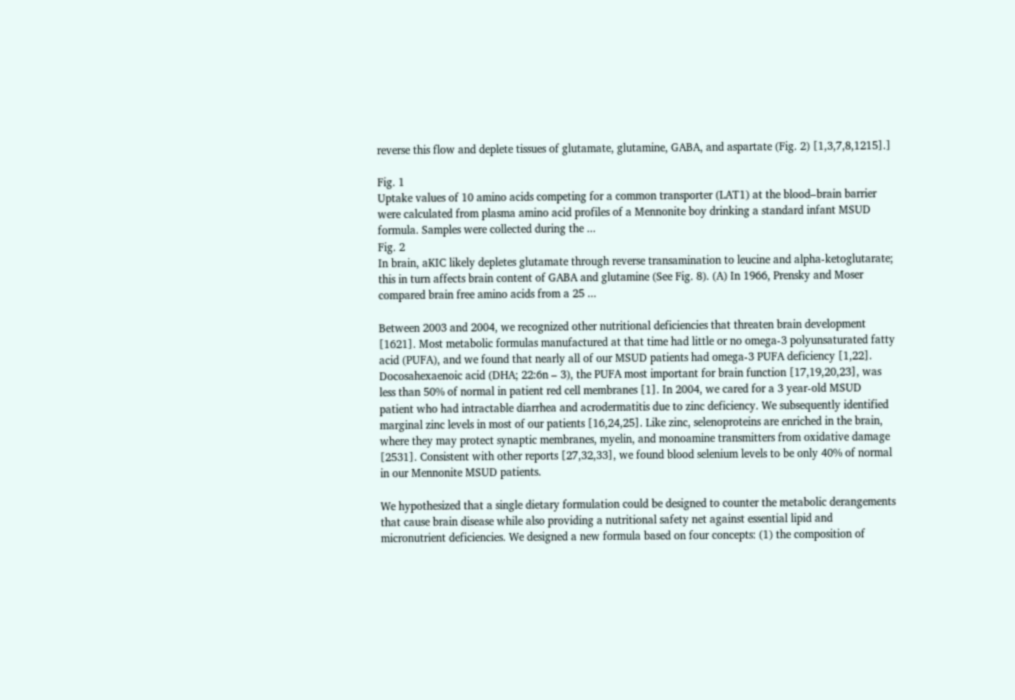reverse this flow and deplete tissues of glutamate, glutamine, GABA, and aspartate (Fig. 2) [1,3,7,8,1215].]

Fig. 1
Uptake values of 10 amino acids competing for a common transporter (LAT1) at the blood–brain barrier were calculated from plasma amino acid profiles of a Mennonite boy drinking a standard infant MSUD formula. Samples were collected during the ...
Fig. 2
In brain, aKIC likely depletes glutamate through reverse transamination to leucine and alpha-ketoglutarate; this in turn affects brain content of GABA and glutamine (See Fig. 8). (A) In 1966, Prensky and Moser compared brain free amino acids from a 25 ...

Between 2003 and 2004, we recognized other nutritional deficiencies that threaten brain development [1621]. Most metabolic formulas manufactured at that time had little or no omega-3 polyunsaturated fatty acid (PUFA), and we found that nearly all of our MSUD patients had omega-3 PUFA deficiency [1,22]. Docosahexaenoic acid (DHA; 22:6n – 3), the PUFA most important for brain function [17,19,20,23], was less than 50% of normal in patient red cell membranes [1]. In 2004, we cared for a 3 year-old MSUD patient who had intractable diarrhea and acrodermatitis due to zinc deficiency. We subsequently identified marginal zinc levels in most of our patients [16,24,25]. Like zinc, selenoproteins are enriched in the brain, where they may protect synaptic membranes, myelin, and monoamine transmitters from oxidative damage [2531]. Consistent with other reports [27,32,33], we found blood selenium levels to be only 40% of normal in our Mennonite MSUD patients.

We hypothesized that a single dietary formulation could be designed to counter the metabolic derangements that cause brain disease while also providing a nutritional safety net against essential lipid and micronutrient deficiencies. We designed a new formula based on four concepts: (1) the composition of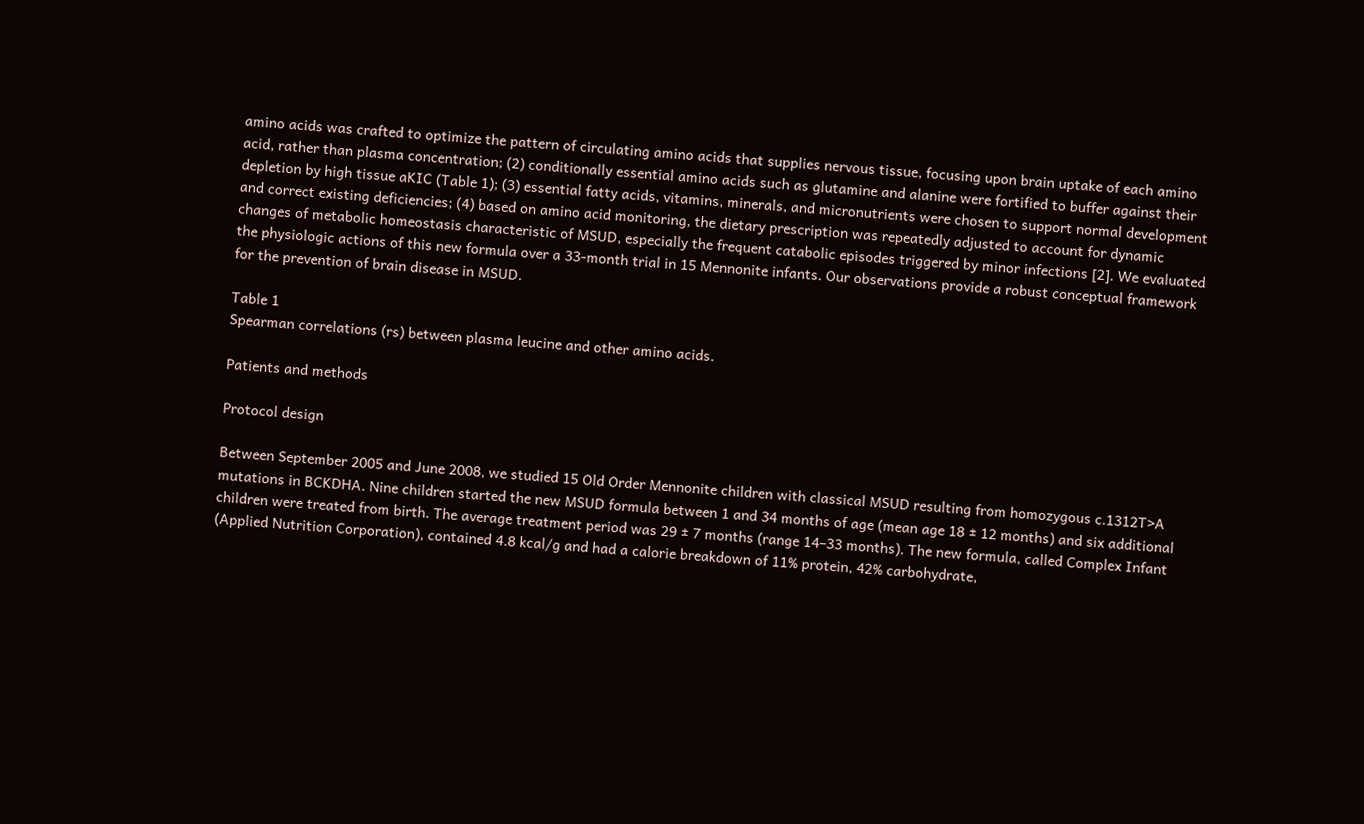amino acids was crafted to optimize the pattern of circulating amino acids that supplies nervous tissue, focusing upon brain uptake of each amino acid, rather than plasma concentration; (2) conditionally essential amino acids such as glutamine and alanine were fortified to buffer against their depletion by high tissue aKIC (Table 1); (3) essential fatty acids, vitamins, minerals, and micronutrients were chosen to support normal development and correct existing deficiencies; (4) based on amino acid monitoring, the dietary prescription was repeatedly adjusted to account for dynamic changes of metabolic homeostasis characteristic of MSUD, especially the frequent catabolic episodes triggered by minor infections [2]. We evaluated the physiologic actions of this new formula over a 33-month trial in 15 Mennonite infants. Our observations provide a robust conceptual framework for the prevention of brain disease in MSUD.

Table 1
Spearman correlations (rs) between plasma leucine and other amino acids.

Patients and methods

Protocol design

Between September 2005 and June 2008, we studied 15 Old Order Mennonite children with classical MSUD resulting from homozygous c.1312T>A mutations in BCKDHA. Nine children started the new MSUD formula between 1 and 34 months of age (mean age 18 ± 12 months) and six additional children were treated from birth. The average treatment period was 29 ± 7 months (range 14–33 months). The new formula, called Complex Infant (Applied Nutrition Corporation), contained 4.8 kcal/g and had a calorie breakdown of 11% protein, 42% carbohydrate,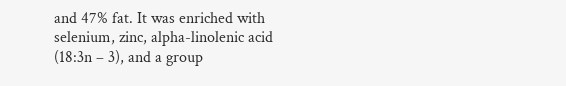and 47% fat. It was enriched with selenium, zinc, alpha-linolenic acid (18:3n – 3), and a group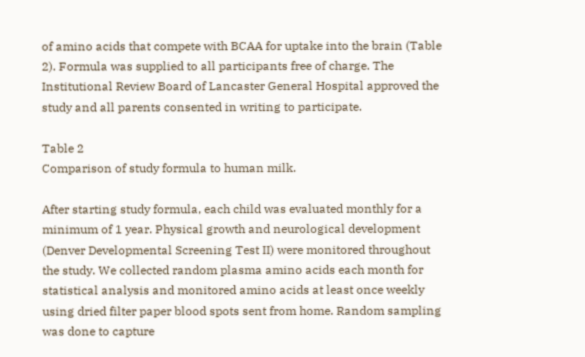of amino acids that compete with BCAA for uptake into the brain (Table 2). Formula was supplied to all participants free of charge. The Institutional Review Board of Lancaster General Hospital approved the study and all parents consented in writing to participate.

Table 2
Comparison of study formula to human milk.

After starting study formula, each child was evaluated monthly for a minimum of 1 year. Physical growth and neurological development (Denver Developmental Screening Test II) were monitored throughout the study. We collected random plasma amino acids each month for statistical analysis and monitored amino acids at least once weekly using dried filter paper blood spots sent from home. Random sampling was done to capture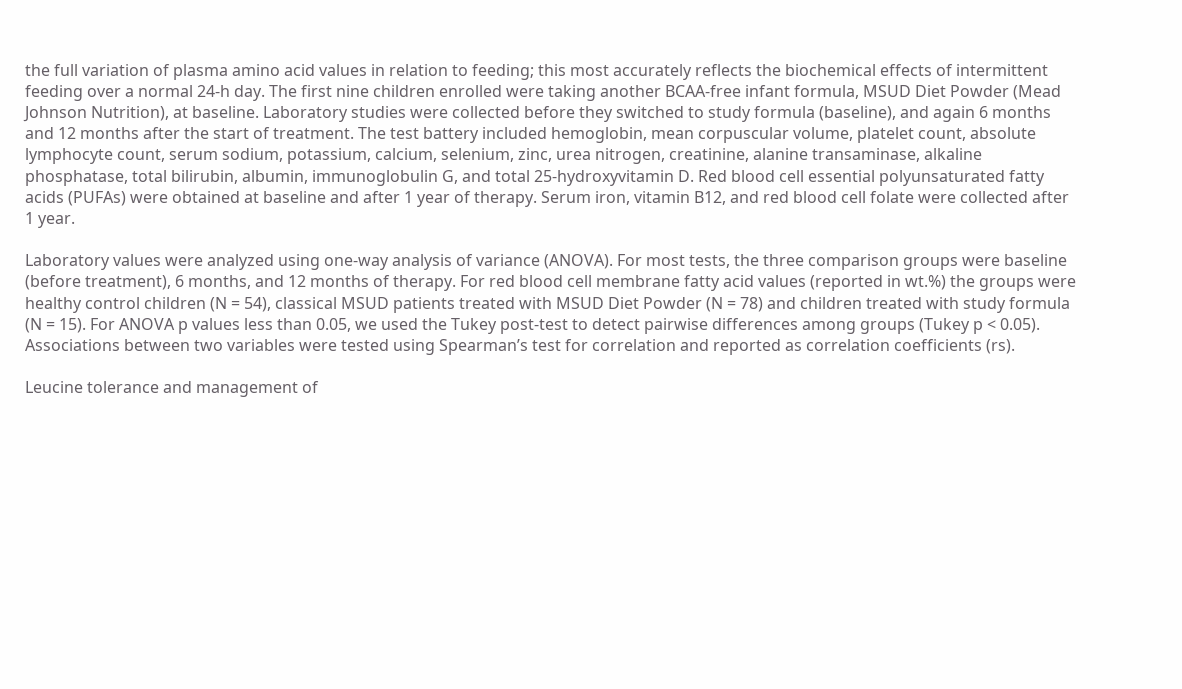the full variation of plasma amino acid values in relation to feeding; this most accurately reflects the biochemical effects of intermittent feeding over a normal 24-h day. The first nine children enrolled were taking another BCAA-free infant formula, MSUD Diet Powder (Mead Johnson Nutrition), at baseline. Laboratory studies were collected before they switched to study formula (baseline), and again 6 months and 12 months after the start of treatment. The test battery included hemoglobin, mean corpuscular volume, platelet count, absolute lymphocyte count, serum sodium, potassium, calcium, selenium, zinc, urea nitrogen, creatinine, alanine transaminase, alkaline phosphatase, total bilirubin, albumin, immunoglobulin G, and total 25-hydroxyvitamin D. Red blood cell essential polyunsaturated fatty acids (PUFAs) were obtained at baseline and after 1 year of therapy. Serum iron, vitamin B12, and red blood cell folate were collected after 1 year.

Laboratory values were analyzed using one-way analysis of variance (ANOVA). For most tests, the three comparison groups were baseline (before treatment), 6 months, and 12 months of therapy. For red blood cell membrane fatty acid values (reported in wt.%) the groups were healthy control children (N = 54), classical MSUD patients treated with MSUD Diet Powder (N = 78) and children treated with study formula (N = 15). For ANOVA p values less than 0.05, we used the Tukey post-test to detect pairwise differences among groups (Tukey p < 0.05). Associations between two variables were tested using Spearman’s test for correlation and reported as correlation coefficients (rs).

Leucine tolerance and management of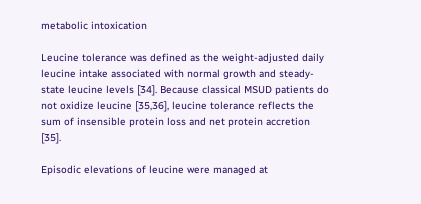metabolic intoxication

Leucine tolerance was defined as the weight-adjusted daily leucine intake associated with normal growth and steady-state leucine levels [34]. Because classical MSUD patients do not oxidize leucine [35,36], leucine tolerance reflects the sum of insensible protein loss and net protein accretion [35].

Episodic elevations of leucine were managed at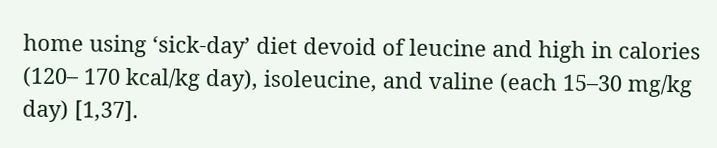home using ‘sick-day’ diet devoid of leucine and high in calories (120– 170 kcal/kg day), isoleucine, and valine (each 15–30 mg/kg day) [1,37].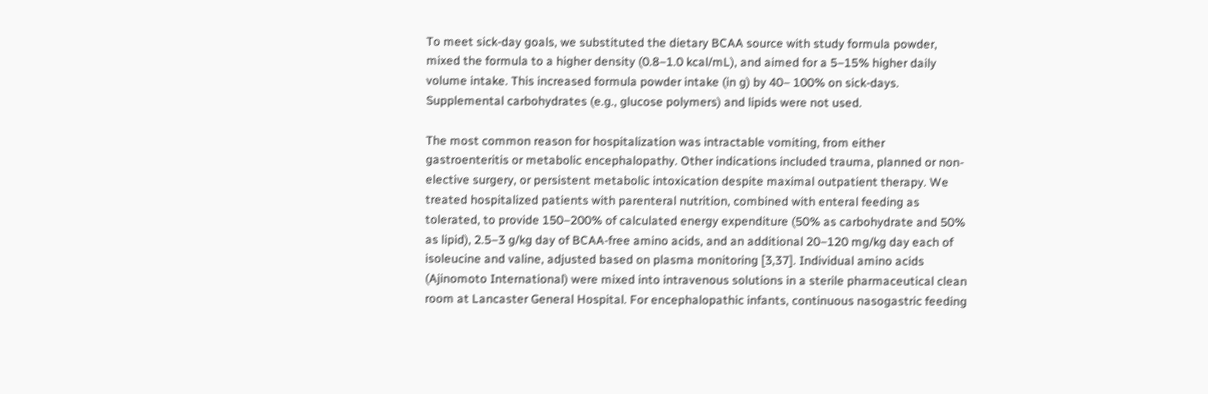To meet sick-day goals, we substituted the dietary BCAA source with study formula powder, mixed the formula to a higher density (0.8–1.0 kcal/mL), and aimed for a 5–15% higher daily volume intake. This increased formula powder intake (in g) by 40– 100% on sick-days. Supplemental carbohydrates (e.g., glucose polymers) and lipids were not used.

The most common reason for hospitalization was intractable vomiting, from either gastroenteritis or metabolic encephalopathy. Other indications included trauma, planned or non-elective surgery, or persistent metabolic intoxication despite maximal outpatient therapy. We treated hospitalized patients with parenteral nutrition, combined with enteral feeding as tolerated, to provide 150–200% of calculated energy expenditure (50% as carbohydrate and 50% as lipid), 2.5–3 g/kg day of BCAA-free amino acids, and an additional 20–120 mg/kg day each of isoleucine and valine, adjusted based on plasma monitoring [3,37]. Individual amino acids (Ajinomoto International) were mixed into intravenous solutions in a sterile pharmaceutical clean room at Lancaster General Hospital. For encephalopathic infants, continuous nasogastric feeding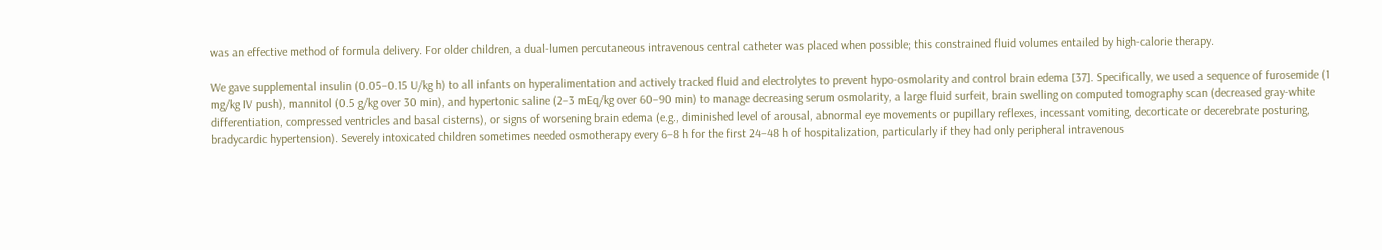was an effective method of formula delivery. For older children, a dual-lumen percutaneous intravenous central catheter was placed when possible; this constrained fluid volumes entailed by high-calorie therapy.

We gave supplemental insulin (0.05–0.15 U/kg h) to all infants on hyperalimentation and actively tracked fluid and electrolytes to prevent hypo-osmolarity and control brain edema [37]. Specifically, we used a sequence of furosemide (1 mg/kg IV push), mannitol (0.5 g/kg over 30 min), and hypertonic saline (2–3 mEq/kg over 60–90 min) to manage decreasing serum osmolarity, a large fluid surfeit, brain swelling on computed tomography scan (decreased gray-white differentiation, compressed ventricles and basal cisterns), or signs of worsening brain edema (e.g., diminished level of arousal, abnormal eye movements or pupillary reflexes, incessant vomiting, decorticate or decerebrate posturing, bradycardic hypertension). Severely intoxicated children sometimes needed osmotherapy every 6–8 h for the first 24–48 h of hospitalization, particularly if they had only peripheral intravenous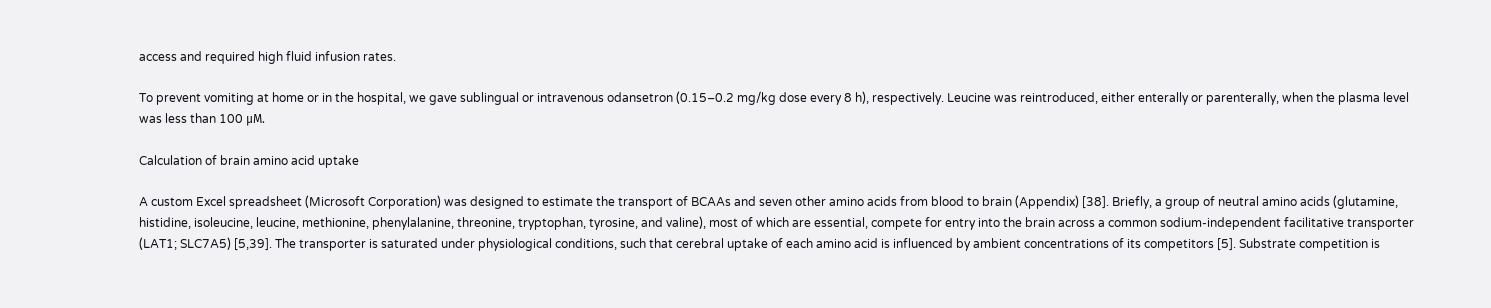access and required high fluid infusion rates.

To prevent vomiting at home or in the hospital, we gave sublingual or intravenous odansetron (0.15–0.2 mg/kg dose every 8 h), respectively. Leucine was reintroduced, either enterally or parenterally, when the plasma level was less than 100 μM.

Calculation of brain amino acid uptake

A custom Excel spreadsheet (Microsoft Corporation) was designed to estimate the transport of BCAAs and seven other amino acids from blood to brain (Appendix) [38]. Briefly, a group of neutral amino acids (glutamine, histidine, isoleucine, leucine, methionine, phenylalanine, threonine, tryptophan, tyrosine, and valine), most of which are essential, compete for entry into the brain across a common sodium-independent facilitative transporter (LAT1; SLC7A5) [5,39]. The transporter is saturated under physiological conditions, such that cerebral uptake of each amino acid is influenced by ambient concentrations of its competitors [5]. Substrate competition is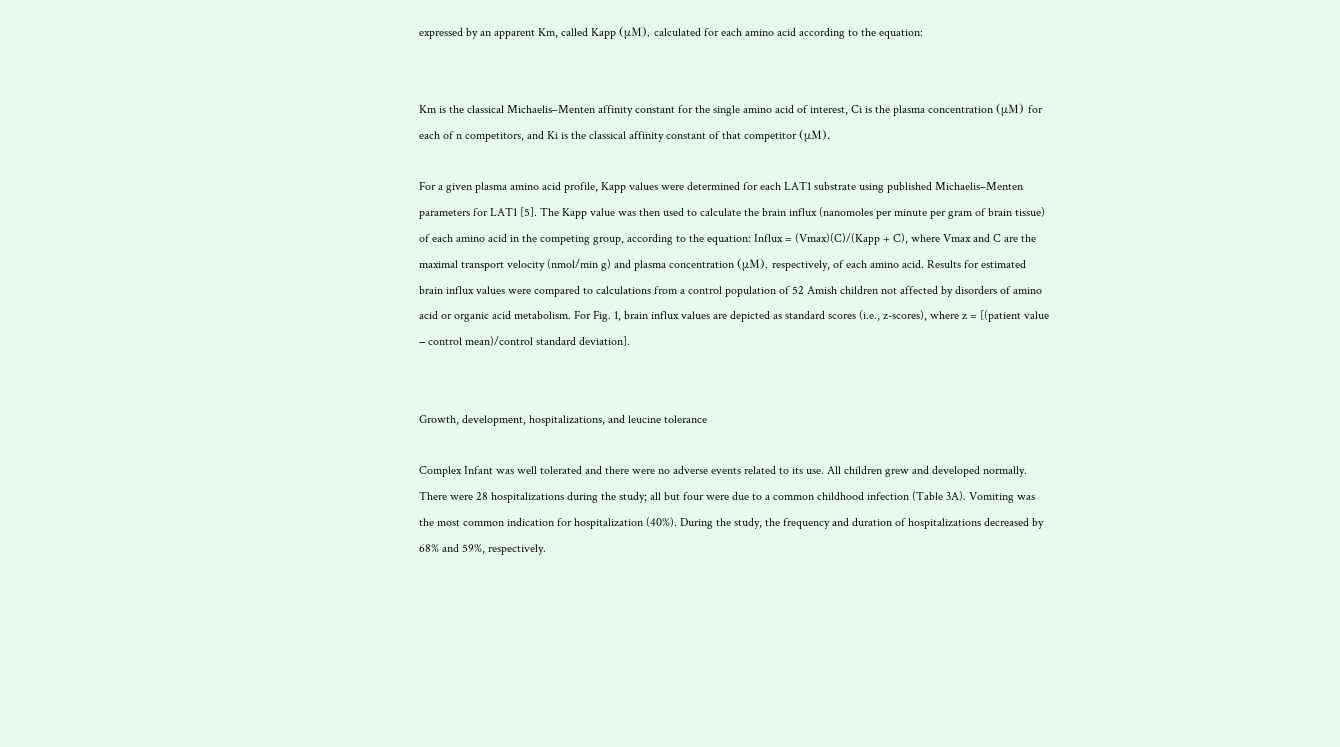expressed by an apparent Km, called Kapp (μM), calculated for each amino acid according to the equation:


Km is the classical Michaelis–Menten affinity constant for the single amino acid of interest, Ci is the plasma concentration (μM) for each of n competitors, and Ki is the classical affinity constant of that competitor (μM).

For a given plasma amino acid profile, Kapp values were determined for each LAT1 substrate using published Michaelis–Menten parameters for LAT1 [5]. The Kapp value was then used to calculate the brain influx (nanomoles per minute per gram of brain tissue) of each amino acid in the competing group, according to the equation: Influx = (Vmax)(C)/(Kapp + C), where Vmax and C are the maximal transport velocity (nmol/min g) and plasma concentration (μM), respectively, of each amino acid. Results for estimated brain influx values were compared to calculations from a control population of 52 Amish children not affected by disorders of amino acid or organic acid metabolism. For Fig. 1, brain influx values are depicted as standard scores (i.e., z-scores), where z = [(patient value − control mean)/control standard deviation].


Growth, development, hospitalizations, and leucine tolerance

Complex Infant was well tolerated and there were no adverse events related to its use. All children grew and developed normally. There were 28 hospitalizations during the study; all but four were due to a common childhood infection (Table 3A). Vomiting was the most common indication for hospitalization (40%). During the study, the frequency and duration of hospitalizations decreased by 68% and 59%, respectively.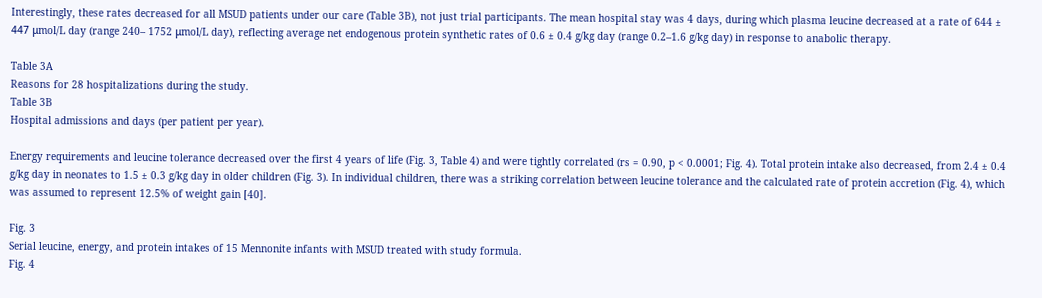Interestingly, these rates decreased for all MSUD patients under our care (Table 3B), not just trial participants. The mean hospital stay was 4 days, during which plasma leucine decreased at a rate of 644 ± 447 μmol/L day (range 240– 1752 μmol/L day), reflecting average net endogenous protein synthetic rates of 0.6 ± 0.4 g/kg day (range 0.2–1.6 g/kg day) in response to anabolic therapy.

Table 3A
Reasons for 28 hospitalizations during the study.
Table 3B
Hospital admissions and days (per patient per year).

Energy requirements and leucine tolerance decreased over the first 4 years of life (Fig. 3, Table 4) and were tightly correlated (rs = 0.90, p < 0.0001; Fig. 4). Total protein intake also decreased, from 2.4 ± 0.4 g/kg day in neonates to 1.5 ± 0.3 g/kg day in older children (Fig. 3). In individual children, there was a striking correlation between leucine tolerance and the calculated rate of protein accretion (Fig. 4), which was assumed to represent 12.5% of weight gain [40].

Fig. 3
Serial leucine, energy, and protein intakes of 15 Mennonite infants with MSUD treated with study formula.
Fig. 4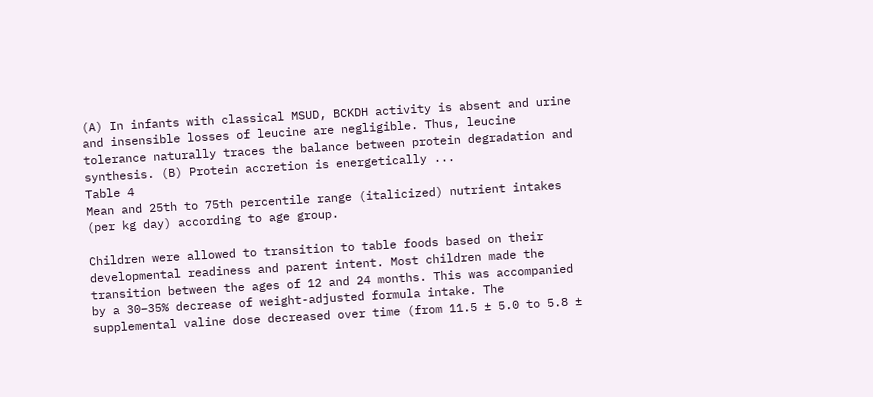(A) In infants with classical MSUD, BCKDH activity is absent and urine and insensible losses of leucine are negligible. Thus, leucine tolerance naturally traces the balance between protein degradation and synthesis. (B) Protein accretion is energetically ...
Table 4
Mean and 25th to 75th percentile range (italicized) nutrient intakes (per kg day) according to age group.

Children were allowed to transition to table foods based on their developmental readiness and parent intent. Most children made the transition between the ages of 12 and 24 months. This was accompanied by a 30–35% decrease of weight-adjusted formula intake. The supplemental valine dose decreased over time (from 11.5 ± 5.0 to 5.8 ±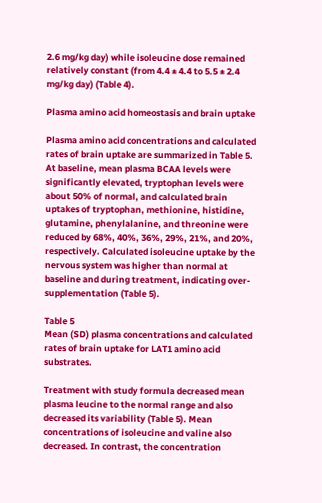2.6 mg/kg day) while isoleucine dose remained relatively constant (from 4.4 ± 4.4 to 5.5 ± 2.4 mg/kg day) (Table 4).

Plasma amino acid homeostasis and brain uptake

Plasma amino acid concentrations and calculated rates of brain uptake are summarized in Table 5. At baseline, mean plasma BCAA levels were significantly elevated, tryptophan levels were about 50% of normal, and calculated brain uptakes of tryptophan, methionine, histidine, glutamine, phenylalanine, and threonine were reduced by 68%, 40%, 36%, 29%, 21%, and 20%, respectively. Calculated isoleucine uptake by the nervous system was higher than normal at baseline and during treatment, indicating over-supplementation (Table 5).

Table 5
Mean (SD) plasma concentrations and calculated rates of brain uptake for LAT1 amino acid substrates.

Treatment with study formula decreased mean plasma leucine to the normal range and also decreased its variability (Table 5). Mean concentrations of isoleucine and valine also decreased. In contrast, the concentration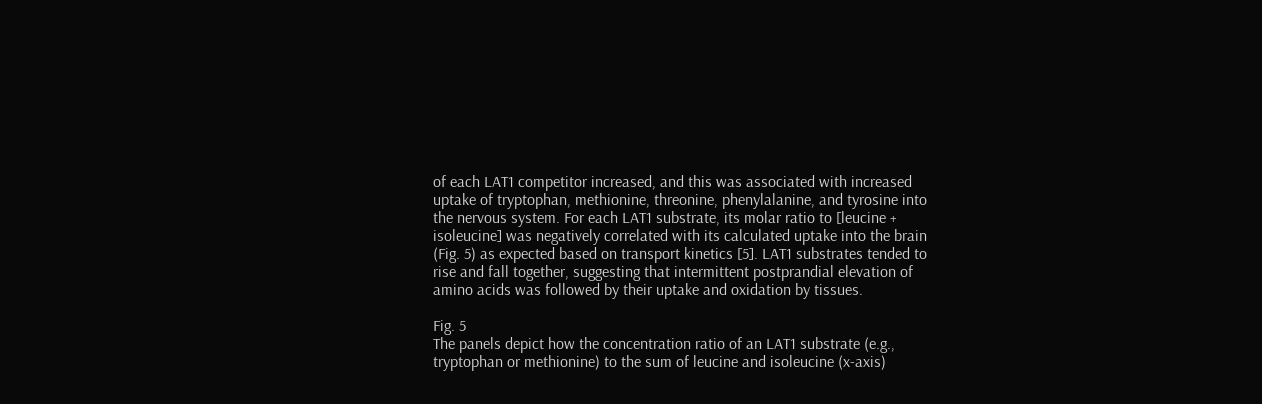of each LAT1 competitor increased, and this was associated with increased uptake of tryptophan, methionine, threonine, phenylalanine, and tyrosine into the nervous system. For each LAT1 substrate, its molar ratio to [leucine + isoleucine] was negatively correlated with its calculated uptake into the brain (Fig. 5) as expected based on transport kinetics [5]. LAT1 substrates tended to rise and fall together, suggesting that intermittent postprandial elevation of amino acids was followed by their uptake and oxidation by tissues.

Fig. 5
The panels depict how the concentration ratio of an LAT1 substrate (e.g., tryptophan or methionine) to the sum of leucine and isoleucine (x-axis)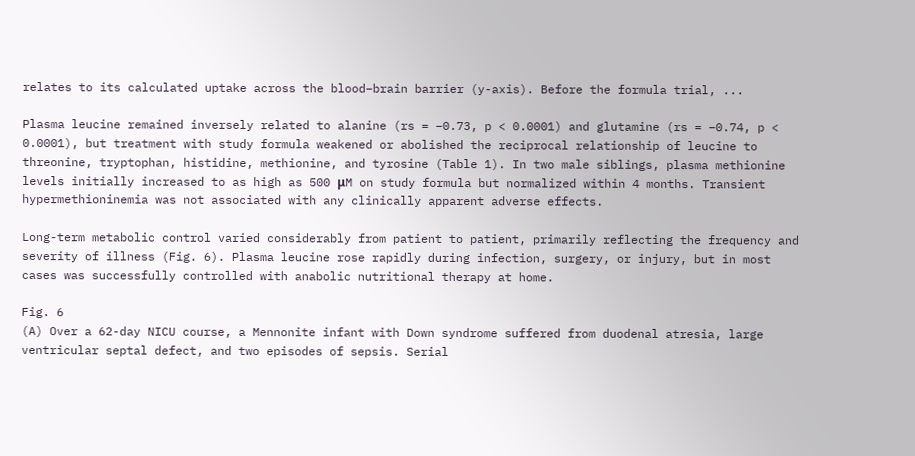relates to its calculated uptake across the blood–brain barrier (y-axis). Before the formula trial, ...

Plasma leucine remained inversely related to alanine (rs = −0.73, p < 0.0001) and glutamine (rs = −0.74, p < 0.0001), but treatment with study formula weakened or abolished the reciprocal relationship of leucine to threonine, tryptophan, histidine, methionine, and tyrosine (Table 1). In two male siblings, plasma methionine levels initially increased to as high as 500 μM on study formula but normalized within 4 months. Transient hypermethioninemia was not associated with any clinically apparent adverse effects.

Long-term metabolic control varied considerably from patient to patient, primarily reflecting the frequency and severity of illness (Fig. 6). Plasma leucine rose rapidly during infection, surgery, or injury, but in most cases was successfully controlled with anabolic nutritional therapy at home.

Fig. 6
(A) Over a 62-day NICU course, a Mennonite infant with Down syndrome suffered from duodenal atresia, large ventricular septal defect, and two episodes of sepsis. Serial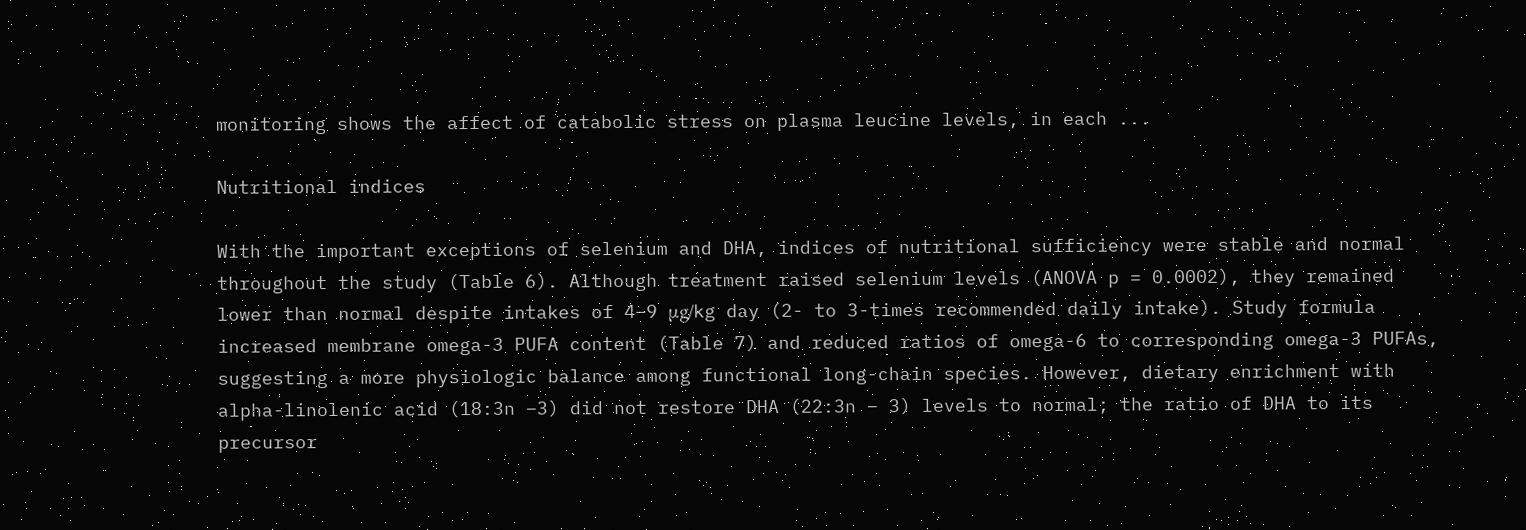monitoring shows the affect of catabolic stress on plasma leucine levels, in each ...

Nutritional indices

With the important exceptions of selenium and DHA, indices of nutritional sufficiency were stable and normal throughout the study (Table 6). Although treatment raised selenium levels (ANOVA p = 0.0002), they remained lower than normal despite intakes of 4–9 μg/kg day (2- to 3-times recommended daily intake). Study formula increased membrane omega-3 PUFA content (Table 7) and reduced ratios of omega-6 to corresponding omega-3 PUFAs, suggesting a more physiologic balance among functional long-chain species. However, dietary enrichment with alpha-linolenic acid (18:3n –3) did not restore DHA (22:3n – 3) levels to normal; the ratio of DHA to its precursor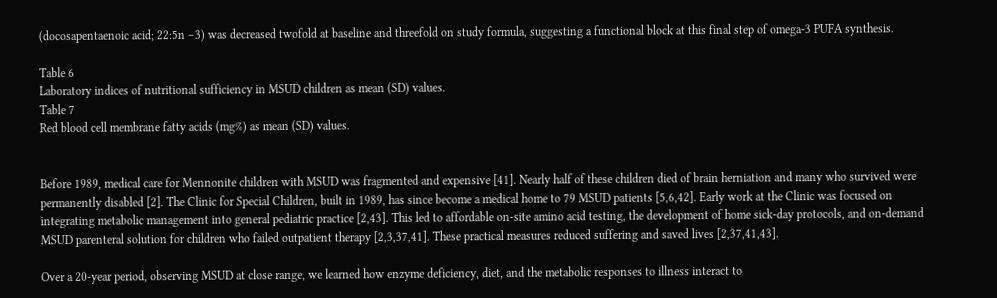(docosapentaenoic acid; 22:5n –3) was decreased twofold at baseline and threefold on study formula, suggesting a functional block at this final step of omega-3 PUFA synthesis.

Table 6
Laboratory indices of nutritional sufficiency in MSUD children as mean (SD) values.
Table 7
Red blood cell membrane fatty acids (mg%) as mean (SD) values.


Before 1989, medical care for Mennonite children with MSUD was fragmented and expensive [41]. Nearly half of these children died of brain herniation and many who survived were permanently disabled [2]. The Clinic for Special Children, built in 1989, has since become a medical home to 79 MSUD patients [5,6,42]. Early work at the Clinic was focused on integrating metabolic management into general pediatric practice [2,43]. This led to affordable on-site amino acid testing, the development of home sick-day protocols, and on-demand MSUD parenteral solution for children who failed outpatient therapy [2,3,37,41]. These practical measures reduced suffering and saved lives [2,37,41,43].

Over a 20-year period, observing MSUD at close range, we learned how enzyme deficiency, diet, and the metabolic responses to illness interact to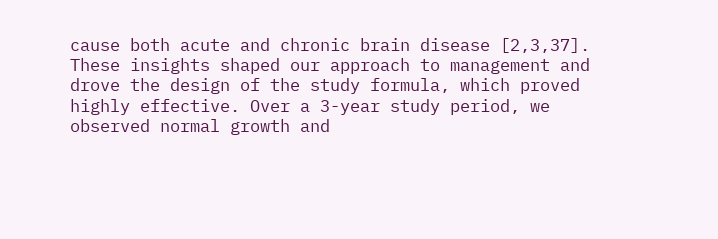cause both acute and chronic brain disease [2,3,37]. These insights shaped our approach to management and drove the design of the study formula, which proved highly effective. Over a 3-year study period, we observed normal growth and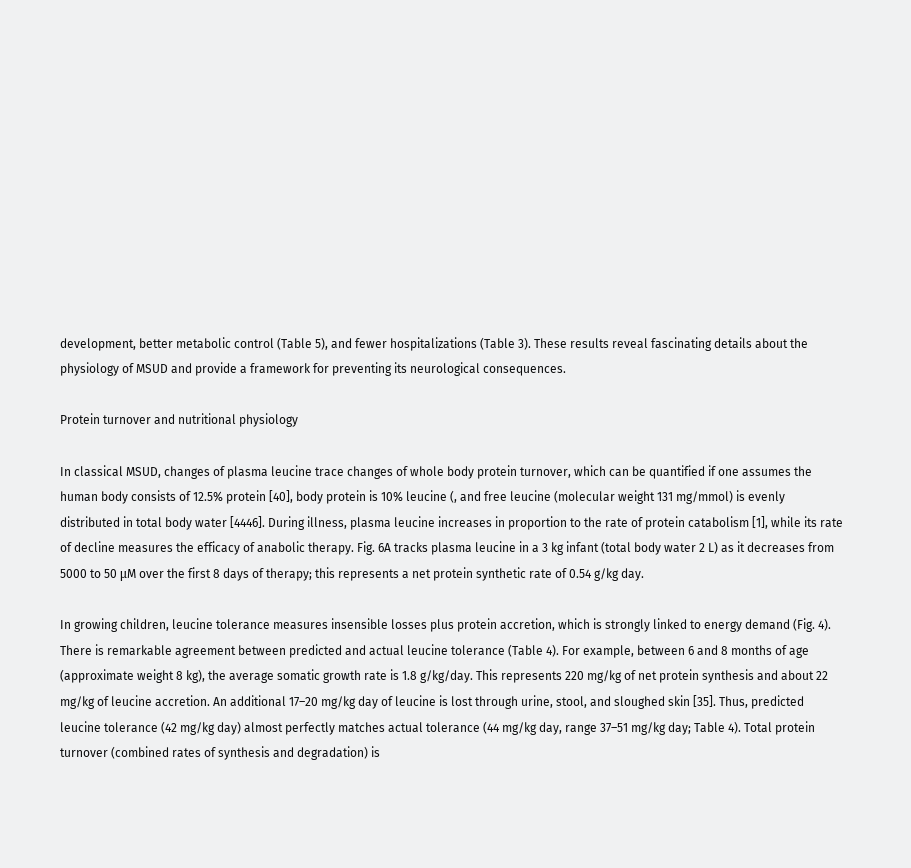development, better metabolic control (Table 5), and fewer hospitalizations (Table 3). These results reveal fascinating details about the physiology of MSUD and provide a framework for preventing its neurological consequences.

Protein turnover and nutritional physiology

In classical MSUD, changes of plasma leucine trace changes of whole body protein turnover, which can be quantified if one assumes the human body consists of 12.5% protein [40], body protein is 10% leucine (, and free leucine (molecular weight 131 mg/mmol) is evenly distributed in total body water [4446]. During illness, plasma leucine increases in proportion to the rate of protein catabolism [1], while its rate of decline measures the efficacy of anabolic therapy. Fig. 6A tracks plasma leucine in a 3 kg infant (total body water 2 L) as it decreases from 5000 to 50 μM over the first 8 days of therapy; this represents a net protein synthetic rate of 0.54 g/kg day.

In growing children, leucine tolerance measures insensible losses plus protein accretion, which is strongly linked to energy demand (Fig. 4). There is remarkable agreement between predicted and actual leucine tolerance (Table 4). For example, between 6 and 8 months of age (approximate weight 8 kg), the average somatic growth rate is 1.8 g/kg/day. This represents 220 mg/kg of net protein synthesis and about 22 mg/kg of leucine accretion. An additional 17–20 mg/kg day of leucine is lost through urine, stool, and sloughed skin [35]. Thus, predicted leucine tolerance (42 mg/kg day) almost perfectly matches actual tolerance (44 mg/kg day, range 37–51 mg/kg day; Table 4). Total protein turnover (combined rates of synthesis and degradation) is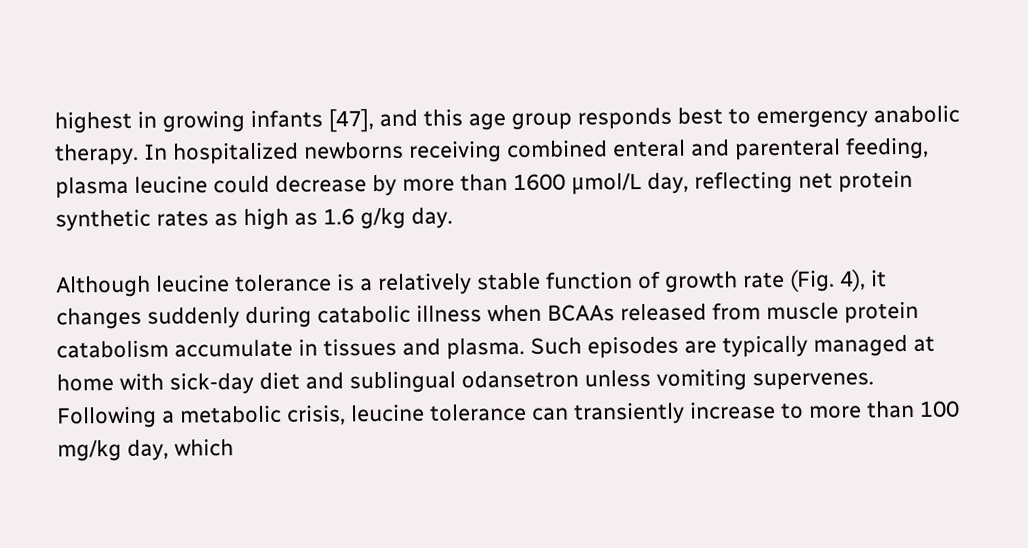highest in growing infants [47], and this age group responds best to emergency anabolic therapy. In hospitalized newborns receiving combined enteral and parenteral feeding, plasma leucine could decrease by more than 1600 μmol/L day, reflecting net protein synthetic rates as high as 1.6 g/kg day.

Although leucine tolerance is a relatively stable function of growth rate (Fig. 4), it changes suddenly during catabolic illness when BCAAs released from muscle protein catabolism accumulate in tissues and plasma. Such episodes are typically managed at home with sick-day diet and sublingual odansetron unless vomiting supervenes. Following a metabolic crisis, leucine tolerance can transiently increase to more than 100 mg/kg day, which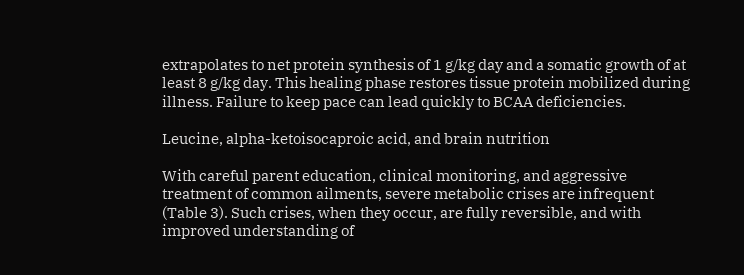extrapolates to net protein synthesis of 1 g/kg day and a somatic growth of at least 8 g/kg day. This healing phase restores tissue protein mobilized during illness. Failure to keep pace can lead quickly to BCAA deficiencies.

Leucine, alpha-ketoisocaproic acid, and brain nutrition

With careful parent education, clinical monitoring, and aggressive treatment of common ailments, severe metabolic crises are infrequent (Table 3). Such crises, when they occur, are fully reversible, and with improved understanding of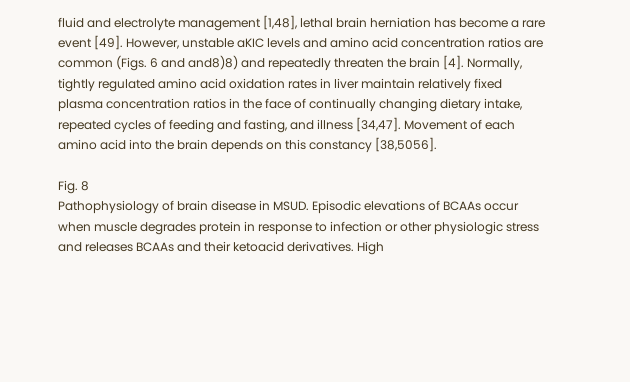fluid and electrolyte management [1,48], lethal brain herniation has become a rare event [49]. However, unstable aKIC levels and amino acid concentration ratios are common (Figs. 6 and and8)8) and repeatedly threaten the brain [4]. Normally, tightly regulated amino acid oxidation rates in liver maintain relatively fixed plasma concentration ratios in the face of continually changing dietary intake, repeated cycles of feeding and fasting, and illness [34,47]. Movement of each amino acid into the brain depends on this constancy [38,5056].

Fig. 8
Pathophysiology of brain disease in MSUD. Episodic elevations of BCAAs occur when muscle degrades protein in response to infection or other physiologic stress and releases BCAAs and their ketoacid derivatives. High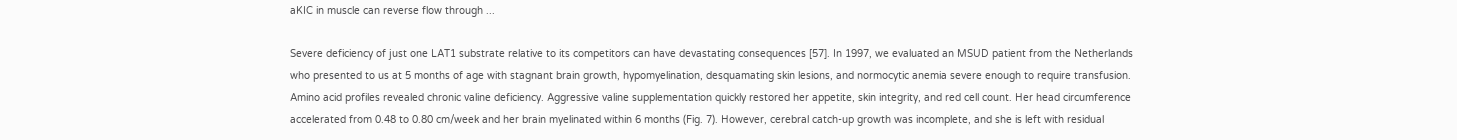aKIC in muscle can reverse flow through ...

Severe deficiency of just one LAT1 substrate relative to its competitors can have devastating consequences [57]. In 1997, we evaluated an MSUD patient from the Netherlands who presented to us at 5 months of age with stagnant brain growth, hypomyelination, desquamating skin lesions, and normocytic anemia severe enough to require transfusion. Amino acid profiles revealed chronic valine deficiency. Aggressive valine supplementation quickly restored her appetite, skin integrity, and red cell count. Her head circumference accelerated from 0.48 to 0.80 cm/week and her brain myelinated within 6 months (Fig. 7). However, cerebral catch-up growth was incomplete, and she is left with residual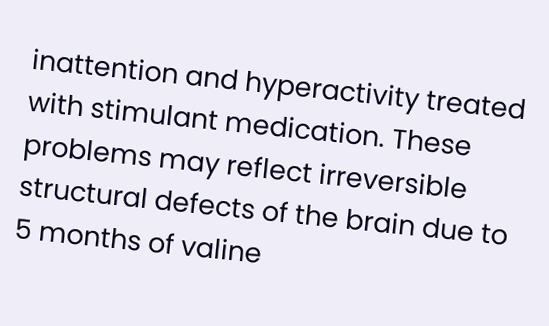inattention and hyperactivity treated with stimulant medication. These problems may reflect irreversible structural defects of the brain due to 5 months of valine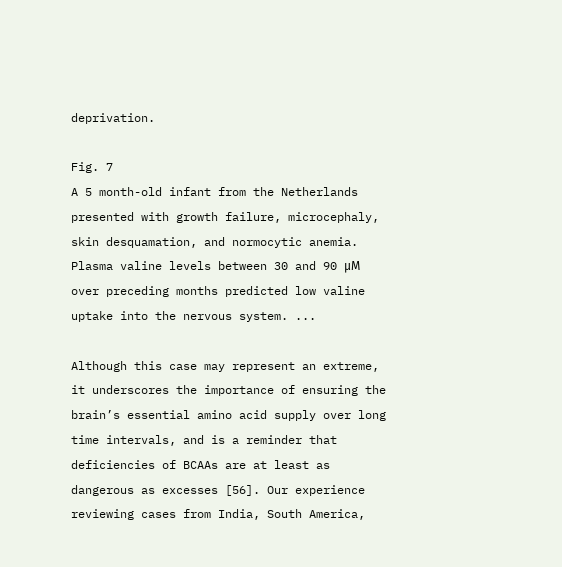deprivation.

Fig. 7
A 5 month-old infant from the Netherlands presented with growth failure, microcephaly, skin desquamation, and normocytic anemia. Plasma valine levels between 30 and 90 μM over preceding months predicted low valine uptake into the nervous system. ...

Although this case may represent an extreme, it underscores the importance of ensuring the brain’s essential amino acid supply over long time intervals, and is a reminder that deficiencies of BCAAs are at least as dangerous as excesses [56]. Our experience reviewing cases from India, South America,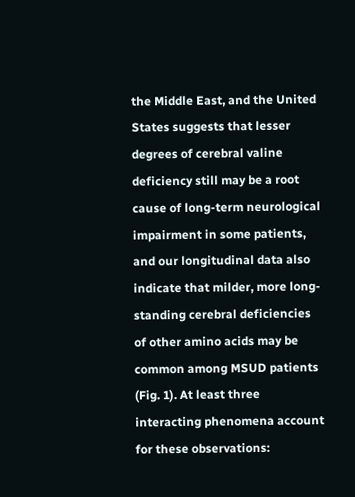the Middle East, and the United States suggests that lesser degrees of cerebral valine deficiency still may be a root cause of long-term neurological impairment in some patients, and our longitudinal data also indicate that milder, more long-standing cerebral deficiencies of other amino acids may be common among MSUD patients (Fig. 1). At least three interacting phenomena account for these observations: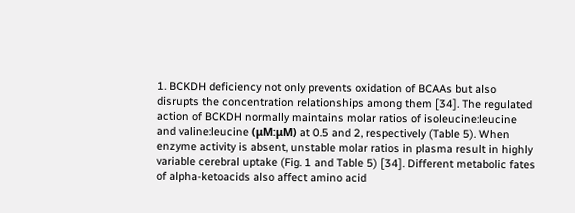1. BCKDH deficiency not only prevents oxidation of BCAAs but also disrupts the concentration relationships among them [34]. The regulated action of BCKDH normally maintains molar ratios of isoleucine:leucine and valine:leucine (μM:μM) at 0.5 and 2, respectively (Table 5). When enzyme activity is absent, unstable molar ratios in plasma result in highly variable cerebral uptake (Fig. 1 and Table 5) [34]. Different metabolic fates of alpha-ketoacids also affect amino acid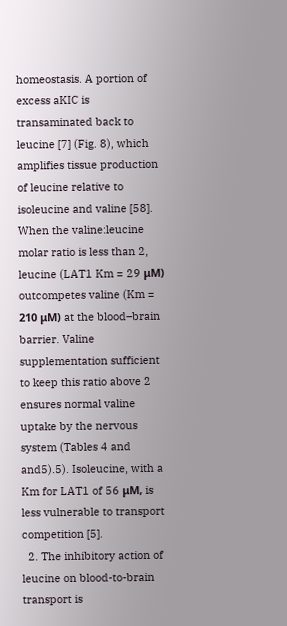homeostasis. A portion of excess aKIC is transaminated back to leucine [7] (Fig. 8), which amplifies tissue production of leucine relative to isoleucine and valine [58]. When the valine:leucine molar ratio is less than 2, leucine (LAT1 Km = 29 μM) outcompetes valine (Km = 210 μM) at the blood–brain barrier. Valine supplementation sufficient to keep this ratio above 2 ensures normal valine uptake by the nervous system (Tables 4 and and5).5). Isoleucine, with a Km for LAT1 of 56 μM, is less vulnerable to transport competition [5].
  2. The inhibitory action of leucine on blood-to-brain transport is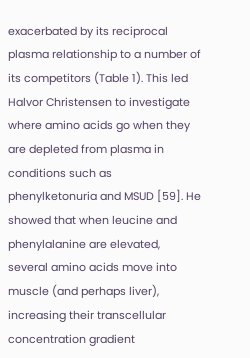exacerbated by its reciprocal plasma relationship to a number of its competitors (Table 1). This led Halvor Christensen to investigate where amino acids go when they are depleted from plasma in conditions such as phenylketonuria and MSUD [59]. He showed that when leucine and phenylalanine are elevated, several amino acids move into muscle (and perhaps liver), increasing their transcellular concentration gradient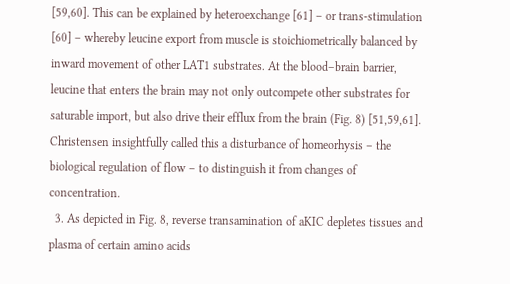[59,60]. This can be explained by heteroexchange [61] – or trans-stimulation [60] – whereby leucine export from muscle is stoichiometrically balanced by inward movement of other LAT1 substrates. At the blood–brain barrier, leucine that enters the brain may not only outcompete other substrates for saturable import, but also drive their efflux from the brain (Fig. 8) [51,59,61]. Christensen insightfully called this a disturbance of homeorhysis – the biological regulation of flow – to distinguish it from changes of concentration.
  3. As depicted in Fig. 8, reverse transamination of aKIC depletes tissues and plasma of certain amino acids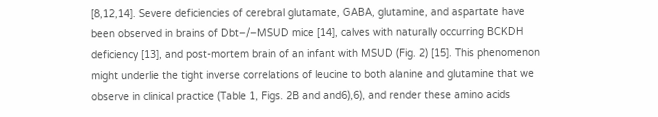[8,12,14]. Severe deficiencies of cerebral glutamate, GABA, glutamine, and aspartate have been observed in brains of Dbt−/−MSUD mice [14], calves with naturally occurring BCKDH deficiency [13], and post-mortem brain of an infant with MSUD (Fig. 2) [15]. This phenomenon might underlie the tight inverse correlations of leucine to both alanine and glutamine that we observe in clinical practice (Table 1, Figs. 2B and and6),6), and render these amino acids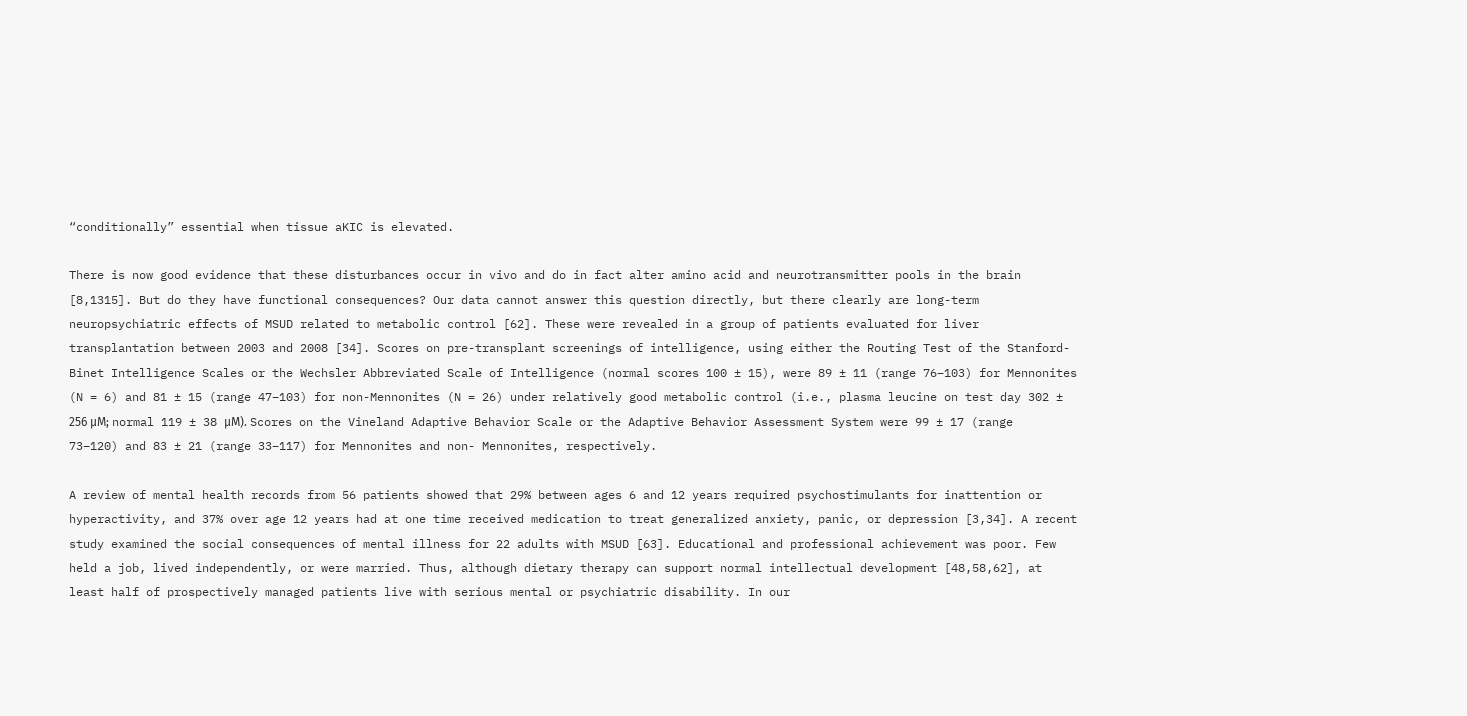“conditionally” essential when tissue aKIC is elevated.

There is now good evidence that these disturbances occur in vivo and do in fact alter amino acid and neurotransmitter pools in the brain [8,1315]. But do they have functional consequences? Our data cannot answer this question directly, but there clearly are long-term neuropsychiatric effects of MSUD related to metabolic control [62]. These were revealed in a group of patients evaluated for liver transplantation between 2003 and 2008 [34]. Scores on pre-transplant screenings of intelligence, using either the Routing Test of the Stanford-Binet Intelligence Scales or the Wechsler Abbreviated Scale of Intelligence (normal scores 100 ± 15), were 89 ± 11 (range 76–103) for Mennonites (N = 6) and 81 ± 15 (range 47–103) for non-Mennonites (N = 26) under relatively good metabolic control (i.e., plasma leucine on test day 302 ± 256 μM; normal 119 ± 38 μM). Scores on the Vineland Adaptive Behavior Scale or the Adaptive Behavior Assessment System were 99 ± 17 (range 73–120) and 83 ± 21 (range 33–117) for Mennonites and non- Mennonites, respectively.

A review of mental health records from 56 patients showed that 29% between ages 6 and 12 years required psychostimulants for inattention or hyperactivity, and 37% over age 12 years had at one time received medication to treat generalized anxiety, panic, or depression [3,34]. A recent study examined the social consequences of mental illness for 22 adults with MSUD [63]. Educational and professional achievement was poor. Few held a job, lived independently, or were married. Thus, although dietary therapy can support normal intellectual development [48,58,62], at least half of prospectively managed patients live with serious mental or psychiatric disability. In our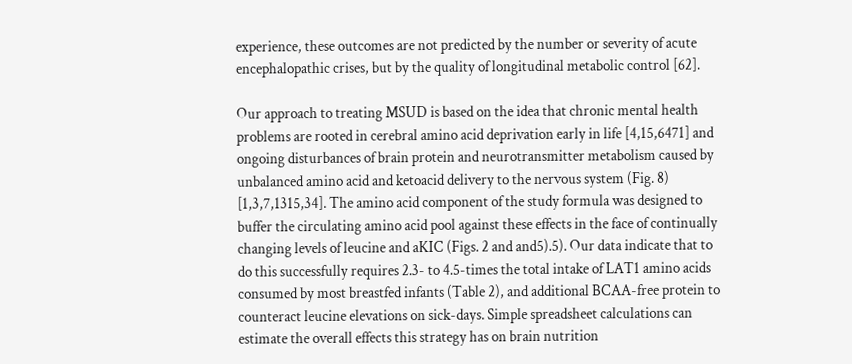experience, these outcomes are not predicted by the number or severity of acute encephalopathic crises, but by the quality of longitudinal metabolic control [62].

Our approach to treating MSUD is based on the idea that chronic mental health problems are rooted in cerebral amino acid deprivation early in life [4,15,6471] and ongoing disturbances of brain protein and neurotransmitter metabolism caused by unbalanced amino acid and ketoacid delivery to the nervous system (Fig. 8) [1,3,7,1315,34]. The amino acid component of the study formula was designed to buffer the circulating amino acid pool against these effects in the face of continually changing levels of leucine and aKIC (Figs. 2 and and5).5). Our data indicate that to do this successfully requires 2.3- to 4.5-times the total intake of LAT1 amino acids consumed by most breastfed infants (Table 2), and additional BCAA-free protein to counteract leucine elevations on sick-days. Simple spreadsheet calculations can estimate the overall effects this strategy has on brain nutrition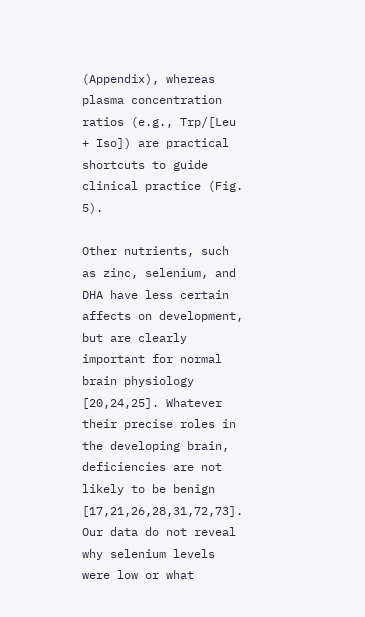(Appendix), whereas plasma concentration ratios (e.g., Trp/[Leu + Iso]) are practical shortcuts to guide clinical practice (Fig. 5).

Other nutrients, such as zinc, selenium, and DHA have less certain affects on development, but are clearly important for normal brain physiology [20,24,25]. Whatever their precise roles in the developing brain, deficiencies are not likely to be benign [17,21,26,28,31,72,73]. Our data do not reveal why selenium levels were low or what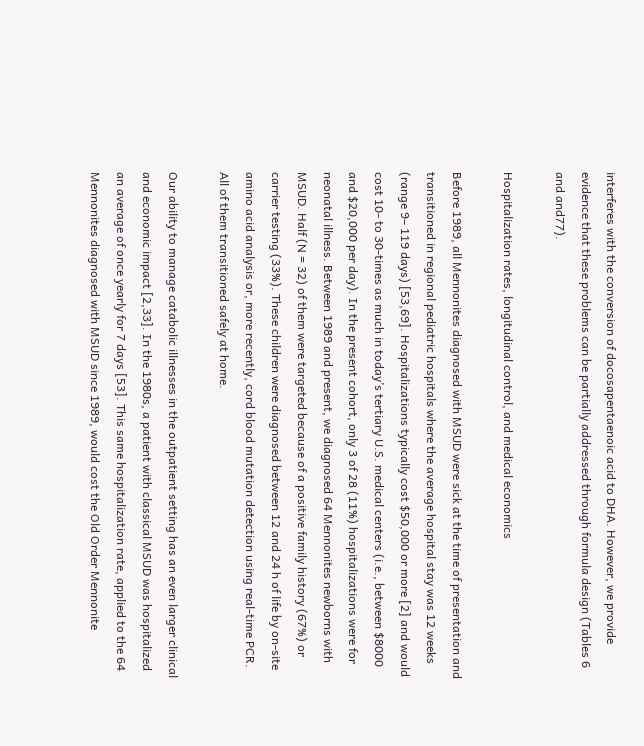interferes with the conversion of docosapentaenoic acid to DHA. However, we provide evidence that these problems can be partially addressed through formula design (Tables 6 and and77).

Hospitalization rates, longitudinal control, and medical economics

Before 1989, all Mennonites diagnosed with MSUD were sick at the time of presentation and transitioned in regional pediatric hospitals where the average hospital stay was 12 weeks (range 9– 119 days) [53,69]. Hospitalizations typically cost $50,000 or more [2] and would cost 10- to 30-times as much in today’s tertiary U.S. medical centers (i.e., between $8000 and $20,000 per day). In the present cohort, only 3 of 28 (11%) hospitalizations were for neonatal illness. Between 1989 and present, we diagnosed 64 Mennonites newborns with MSUD. Half (N = 32) of them were targeted because of a positive family history (67%) or carrier testing (33%). These children were diagnosed between 12 and 24 h of life by on-site amino acid analysis or, more recently, cord blood mutation detection using real-time PCR. All of them transitioned safely at home.

Our ability to manage catabolic illnesses in the outpatient setting has an even larger clinical and economic impact [2,33]. In the 1980s, a patient with classical MSUD was hospitalized an average of once yearly for 7 days [53]. This same hospitalization rate, applied to the 64 Mennonites diagnosed with MSUD since 1989, would cost the Old Order Mennonite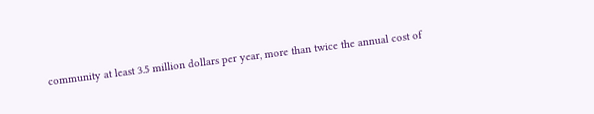community at least 3.5 million dollars per year, more than twice the annual cost of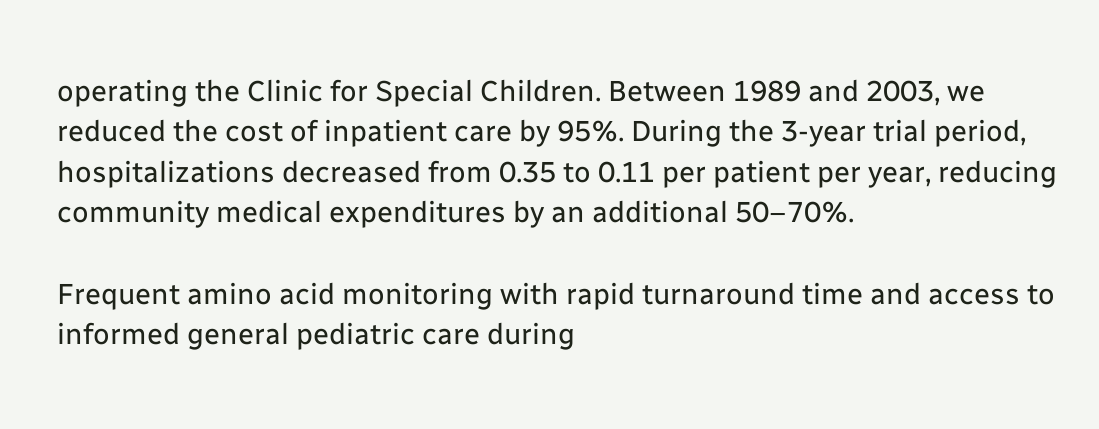operating the Clinic for Special Children. Between 1989 and 2003, we reduced the cost of inpatient care by 95%. During the 3-year trial period, hospitalizations decreased from 0.35 to 0.11 per patient per year, reducing community medical expenditures by an additional 50–70%.

Frequent amino acid monitoring with rapid turnaround time and access to informed general pediatric care during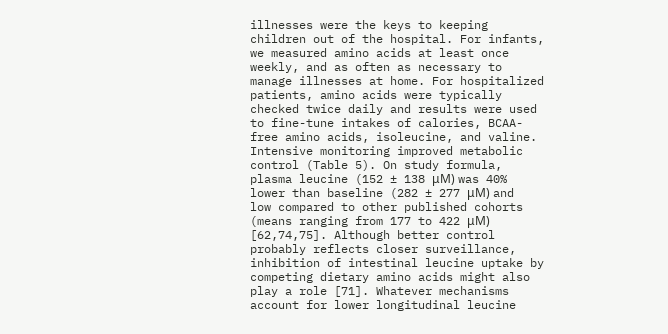illnesses were the keys to keeping children out of the hospital. For infants, we measured amino acids at least once weekly, and as often as necessary to manage illnesses at home. For hospitalized patients, amino acids were typically checked twice daily and results were used to fine-tune intakes of calories, BCAA-free amino acids, isoleucine, and valine. Intensive monitoring improved metabolic control (Table 5). On study formula, plasma leucine (152 ± 138 μM) was 40% lower than baseline (282 ± 277 μM) and low compared to other published cohorts (means ranging from 177 to 422 μM) [62,74,75]. Although better control probably reflects closer surveillance, inhibition of intestinal leucine uptake by competing dietary amino acids might also play a role [71]. Whatever mechanisms account for lower longitudinal leucine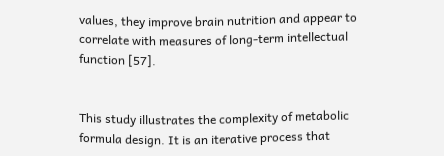values, they improve brain nutrition and appear to correlate with measures of long-term intellectual function [57].


This study illustrates the complexity of metabolic formula design. It is an iterative process that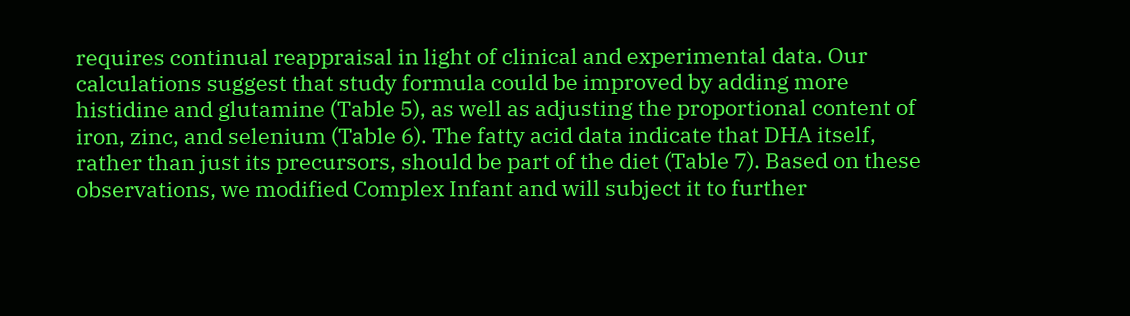requires continual reappraisal in light of clinical and experimental data. Our calculations suggest that study formula could be improved by adding more histidine and glutamine (Table 5), as well as adjusting the proportional content of iron, zinc, and selenium (Table 6). The fatty acid data indicate that DHA itself, rather than just its precursors, should be part of the diet (Table 7). Based on these observations, we modified Complex Infant and will subject it to further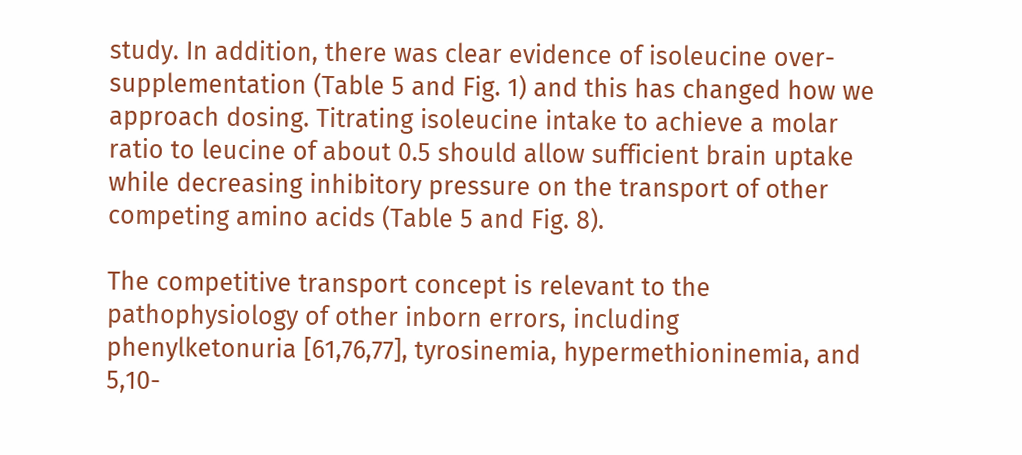study. In addition, there was clear evidence of isoleucine over-supplementation (Table 5 and Fig. 1) and this has changed how we approach dosing. Titrating isoleucine intake to achieve a molar ratio to leucine of about 0.5 should allow sufficient brain uptake while decreasing inhibitory pressure on the transport of other competing amino acids (Table 5 and Fig. 8).

The competitive transport concept is relevant to the pathophysiology of other inborn errors, including phenylketonuria [61,76,77], tyrosinemia, hypermethioninemia, and 5,10-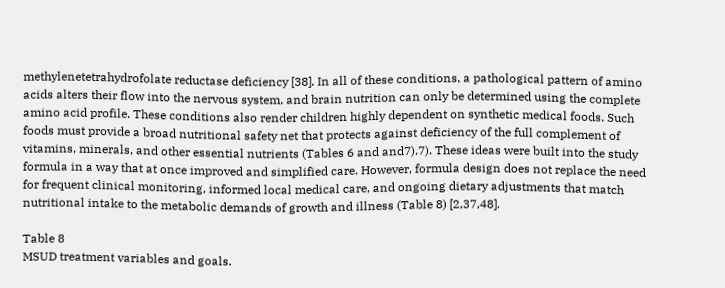methylenetetrahydrofolate reductase deficiency [38]. In all of these conditions, a pathological pattern of amino acids alters their flow into the nervous system, and brain nutrition can only be determined using the complete amino acid profile. These conditions also render children highly dependent on synthetic medical foods. Such foods must provide a broad nutritional safety net that protects against deficiency of the full complement of vitamins, minerals, and other essential nutrients (Tables 6 and and7).7). These ideas were built into the study formula in a way that at once improved and simplified care. However, formula design does not replace the need for frequent clinical monitoring, informed local medical care, and ongoing dietary adjustments that match nutritional intake to the metabolic demands of growth and illness (Table 8) [2,37,48].

Table 8
MSUD treatment variables and goals.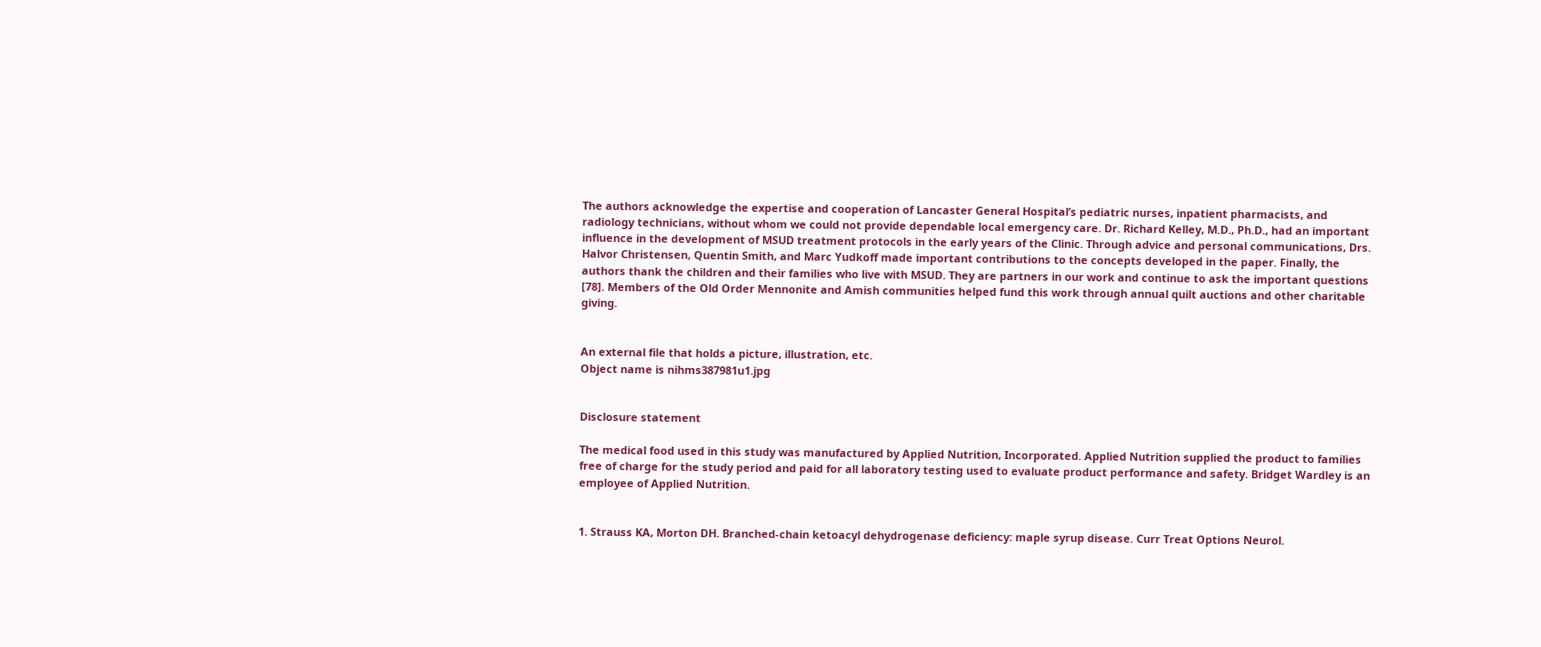The authors acknowledge the expertise and cooperation of Lancaster General Hospital’s pediatric nurses, inpatient pharmacists, and radiology technicians, without whom we could not provide dependable local emergency care. Dr. Richard Kelley, M.D., Ph.D., had an important influence in the development of MSUD treatment protocols in the early years of the Clinic. Through advice and personal communications, Drs. Halvor Christensen, Quentin Smith, and Marc Yudkoff made important contributions to the concepts developed in the paper. Finally, the authors thank the children and their families who live with MSUD. They are partners in our work and continue to ask the important questions [78]. Members of the Old Order Mennonite and Amish communities helped fund this work through annual quilt auctions and other charitable giving.


An external file that holds a picture, illustration, etc.
Object name is nihms387981u1.jpg


Disclosure statement

The medical food used in this study was manufactured by Applied Nutrition, Incorporated. Applied Nutrition supplied the product to families free of charge for the study period and paid for all laboratory testing used to evaluate product performance and safety. Bridget Wardley is an employee of Applied Nutrition.


1. Strauss KA, Morton DH. Branched-chain ketoacyl dehydrogenase deficiency: maple syrup disease. Curr Treat Options Neurol.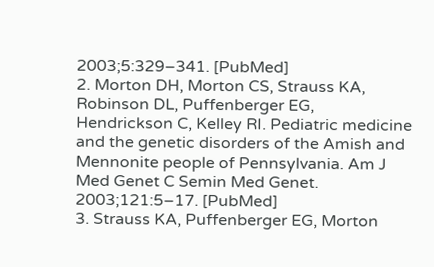2003;5:329–341. [PubMed]
2. Morton DH, Morton CS, Strauss KA, Robinson DL, Puffenberger EG, Hendrickson C, Kelley RI. Pediatric medicine and the genetic disorders of the Amish and Mennonite people of Pennsylvania. Am J Med Genet C Semin Med Genet. 2003;121:5–17. [PubMed]
3. Strauss KA, Puffenberger EG, Morton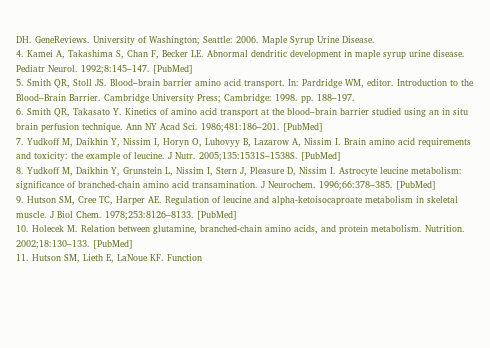DH. GeneReviews. University of Washington; Seattle: 2006. Maple Syrup Urine Disease.
4. Kamei A, Takashima S, Chan F, Becker LE. Abnormal dendritic development in maple syrup urine disease. Pediatr Neurol. 1992;8:145–147. [PubMed]
5. Smith QR, Stoll JS. Blood–brain barrier amino acid transport. In: Pardridge WM, editor. Introduction to the Blood–Brain Barrier. Cambridge University Press; Cambridge: 1998. pp. 188–197.
6. Smith QR, Takasato Y. Kinetics of amino acid transport at the blood–brain barrier studied using an in situ brain perfusion technique. Ann NY Acad Sci. 1986;481:186–201. [PubMed]
7. Yudkoff M, Daikhin Y, Nissim I, Horyn O, Luhovyy B, Lazarow A, Nissim I. Brain amino acid requirements and toxicity: the example of leucine. J Nutr. 2005;135:1531S–1538S. [PubMed]
8. Yudkoff M, Daikhin Y, Grunstein L, Nissim I, Stern J, Pleasure D, Nissim I. Astrocyte leucine metabolism: significance of branched-chain amino acid transamination. J Neurochem. 1996;66:378–385. [PubMed]
9. Hutson SM, Cree TC, Harper AE. Regulation of leucine and alpha-ketoisocaproate metabolism in skeletal muscle. J Biol Chem. 1978;253:8126–8133. [PubMed]
10. Holecek M. Relation between glutamine, branched-chain amino acids, and protein metabolism. Nutrition. 2002;18:130–133. [PubMed]
11. Hutson SM, Lieth E, LaNoue KF. Function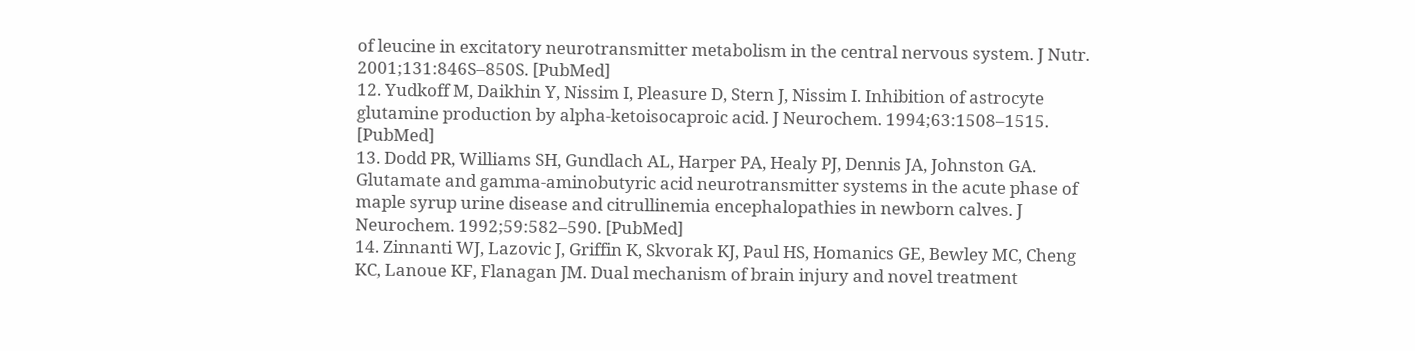of leucine in excitatory neurotransmitter metabolism in the central nervous system. J Nutr. 2001;131:846S–850S. [PubMed]
12. Yudkoff M, Daikhin Y, Nissim I, Pleasure D, Stern J, Nissim I. Inhibition of astrocyte glutamine production by alpha-ketoisocaproic acid. J Neurochem. 1994;63:1508–1515. [PubMed]
13. Dodd PR, Williams SH, Gundlach AL, Harper PA, Healy PJ, Dennis JA, Johnston GA. Glutamate and gamma-aminobutyric acid neurotransmitter systems in the acute phase of maple syrup urine disease and citrullinemia encephalopathies in newborn calves. J Neurochem. 1992;59:582–590. [PubMed]
14. Zinnanti WJ, Lazovic J, Griffin K, Skvorak KJ, Paul HS, Homanics GE, Bewley MC, Cheng KC, Lanoue KF, Flanagan JM. Dual mechanism of brain injury and novel treatment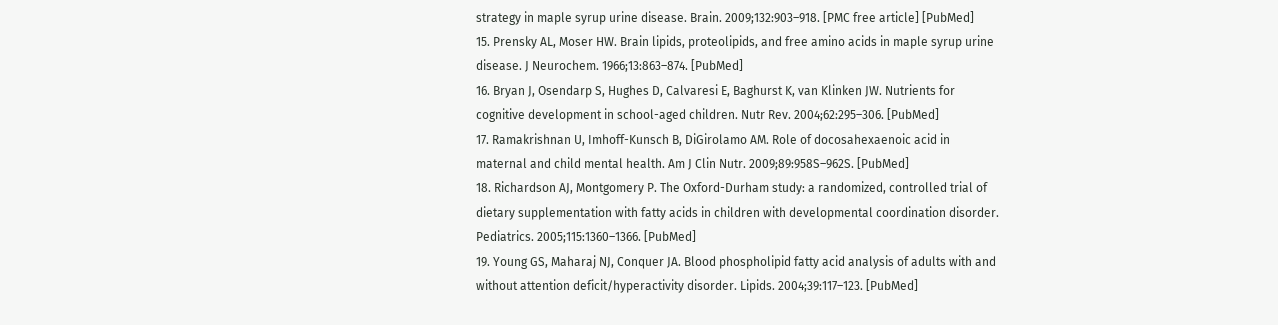strategy in maple syrup urine disease. Brain. 2009;132:903–918. [PMC free article] [PubMed]
15. Prensky AL, Moser HW. Brain lipids, proteolipids, and free amino acids in maple syrup urine disease. J Neurochem. 1966;13:863–874. [PubMed]
16. Bryan J, Osendarp S, Hughes D, Calvaresi E, Baghurst K, van Klinken JW. Nutrients for cognitive development in school-aged children. Nutr Rev. 2004;62:295–306. [PubMed]
17. Ramakrishnan U, Imhoff-Kunsch B, DiGirolamo AM. Role of docosahexaenoic acid in maternal and child mental health. Am J Clin Nutr. 2009;89:958S–962S. [PubMed]
18. Richardson AJ, Montgomery P. The Oxford-Durham study: a randomized, controlled trial of dietary supplementation with fatty acids in children with developmental coordination disorder. Pediatrics. 2005;115:1360–1366. [PubMed]
19. Young GS, Maharaj NJ, Conquer JA. Blood phospholipid fatty acid analysis of adults with and without attention deficit/hyperactivity disorder. Lipids. 2004;39:117–123. [PubMed]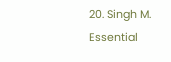20. Singh M. Essential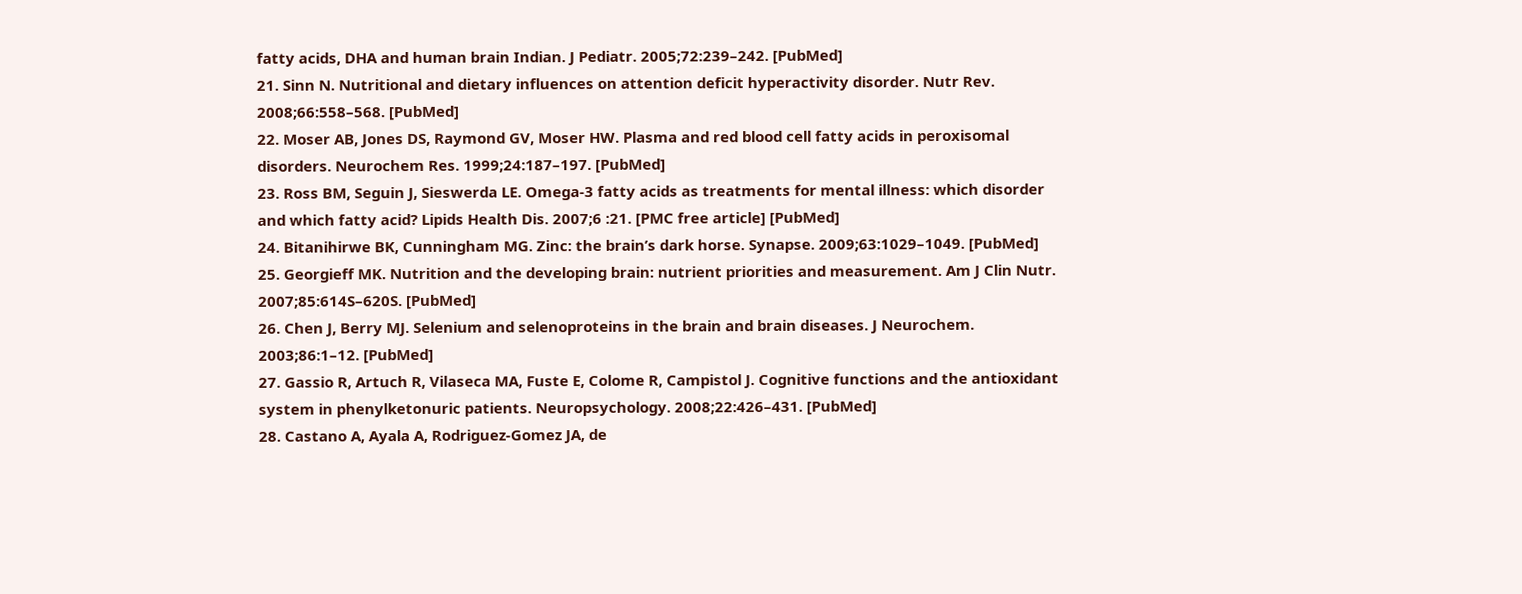fatty acids, DHA and human brain Indian. J Pediatr. 2005;72:239–242. [PubMed]
21. Sinn N. Nutritional and dietary influences on attention deficit hyperactivity disorder. Nutr Rev. 2008;66:558–568. [PubMed]
22. Moser AB, Jones DS, Raymond GV, Moser HW. Plasma and red blood cell fatty acids in peroxisomal disorders. Neurochem Res. 1999;24:187–197. [PubMed]
23. Ross BM, Seguin J, Sieswerda LE. Omega-3 fatty acids as treatments for mental illness: which disorder and which fatty acid? Lipids Health Dis. 2007;6 :21. [PMC free article] [PubMed]
24. Bitanihirwe BK, Cunningham MG. Zinc: the brain’s dark horse. Synapse. 2009;63:1029–1049. [PubMed]
25. Georgieff MK. Nutrition and the developing brain: nutrient priorities and measurement. Am J Clin Nutr. 2007;85:614S–620S. [PubMed]
26. Chen J, Berry MJ. Selenium and selenoproteins in the brain and brain diseases. J Neurochem. 2003;86:1–12. [PubMed]
27. Gassio R, Artuch R, Vilaseca MA, Fuste E, Colome R, Campistol J. Cognitive functions and the antioxidant system in phenylketonuric patients. Neuropsychology. 2008;22:426–431. [PubMed]
28. Castano A, Ayala A, Rodriguez-Gomez JA, de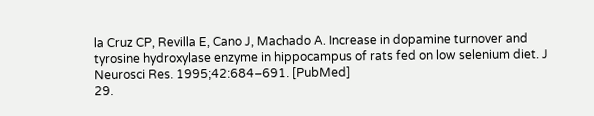la Cruz CP, Revilla E, Cano J, Machado A. Increase in dopamine turnover and tyrosine hydroxylase enzyme in hippocampus of rats fed on low selenium diet. J Neurosci Res. 1995;42:684–691. [PubMed]
29.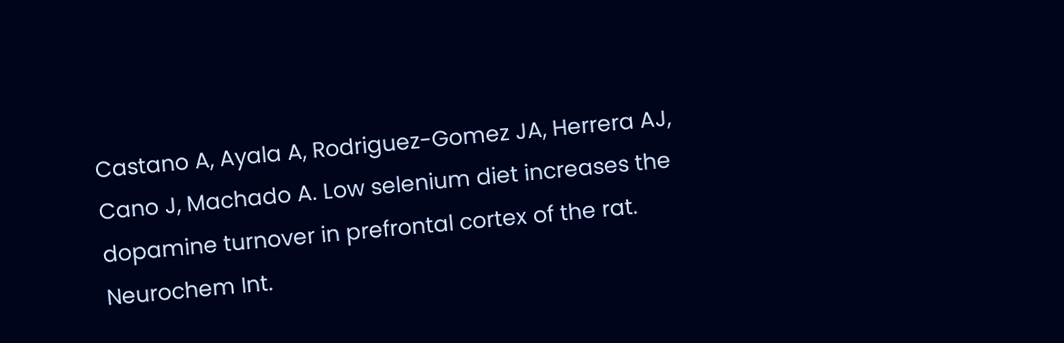Castano A, Ayala A, Rodriguez-Gomez JA, Herrera AJ, Cano J, Machado A. Low selenium diet increases the dopamine turnover in prefrontal cortex of the rat. Neurochem Int.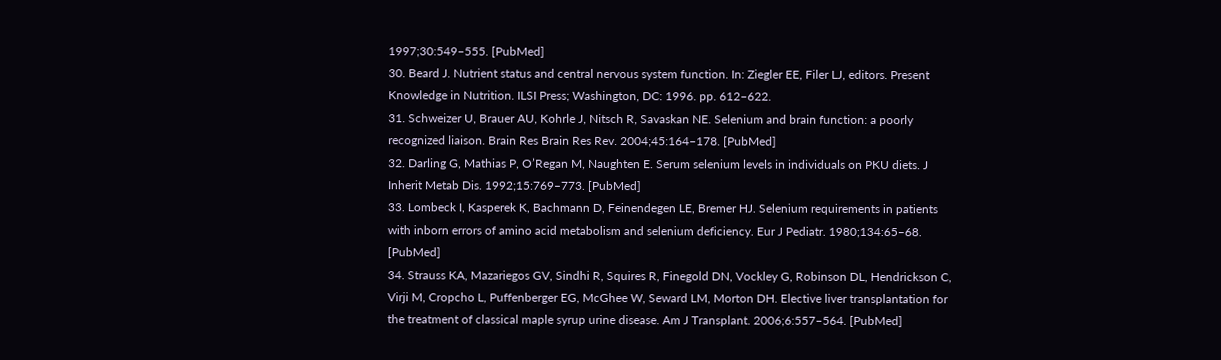1997;30:549–555. [PubMed]
30. Beard J. Nutrient status and central nervous system function. In: Ziegler EE, Filer LJ, editors. Present Knowledge in Nutrition. ILSI Press; Washington, DC: 1996. pp. 612–622.
31. Schweizer U, Brauer AU, Kohrle J, Nitsch R, Savaskan NE. Selenium and brain function: a poorly recognized liaison. Brain Res Brain Res Rev. 2004;45:164–178. [PubMed]
32. Darling G, Mathias P, O’Regan M, Naughten E. Serum selenium levels in individuals on PKU diets. J Inherit Metab Dis. 1992;15:769–773. [PubMed]
33. Lombeck I, Kasperek K, Bachmann D, Feinendegen LE, Bremer HJ. Selenium requirements in patients with inborn errors of amino acid metabolism and selenium deficiency. Eur J Pediatr. 1980;134:65–68. [PubMed]
34. Strauss KA, Mazariegos GV, Sindhi R, Squires R, Finegold DN, Vockley G, Robinson DL, Hendrickson C, Virji M, Cropcho L, Puffenberger EG, McGhee W, Seward LM, Morton DH. Elective liver transplantation for the treatment of classical maple syrup urine disease. Am J Transplant. 2006;6:557–564. [PubMed]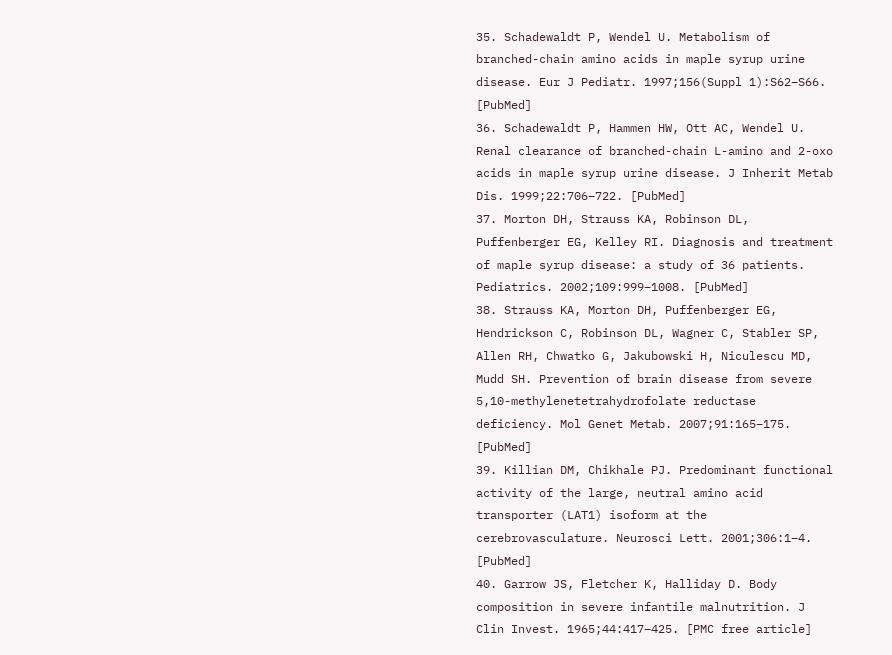35. Schadewaldt P, Wendel U. Metabolism of branched-chain amino acids in maple syrup urine disease. Eur J Pediatr. 1997;156(Suppl 1):S62–S66. [PubMed]
36. Schadewaldt P, Hammen HW, Ott AC, Wendel U. Renal clearance of branched-chain L-amino and 2-oxo acids in maple syrup urine disease. J Inherit Metab Dis. 1999;22:706–722. [PubMed]
37. Morton DH, Strauss KA, Robinson DL, Puffenberger EG, Kelley RI. Diagnosis and treatment of maple syrup disease: a study of 36 patients. Pediatrics. 2002;109:999–1008. [PubMed]
38. Strauss KA, Morton DH, Puffenberger EG, Hendrickson C, Robinson DL, Wagner C, Stabler SP, Allen RH, Chwatko G, Jakubowski H, Niculescu MD, Mudd SH. Prevention of brain disease from severe 5,10-methylenetetrahydrofolate reductase deficiency. Mol Genet Metab. 2007;91:165–175. [PubMed]
39. Killian DM, Chikhale PJ. Predominant functional activity of the large, neutral amino acid transporter (LAT1) isoform at the cerebrovasculature. Neurosci Lett. 2001;306:1–4. [PubMed]
40. Garrow JS, Fletcher K, Halliday D. Body composition in severe infantile malnutrition. J Clin Invest. 1965;44:417–425. [PMC free article]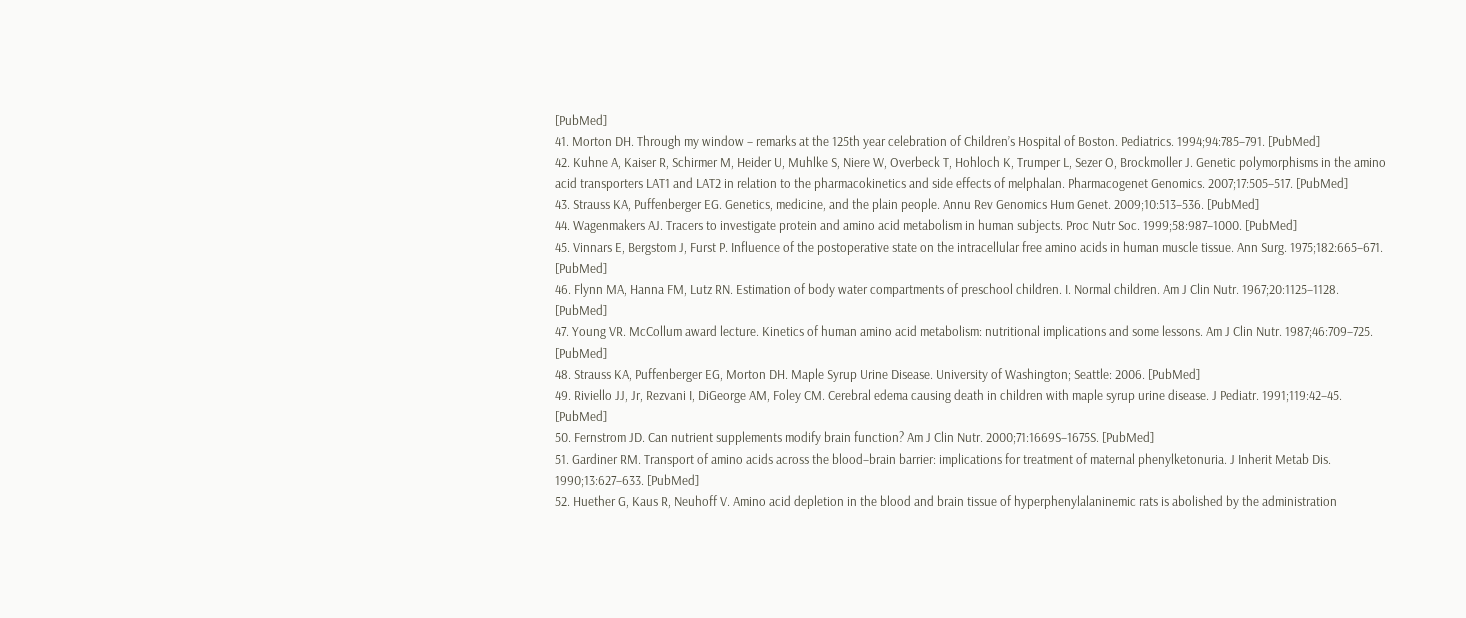[PubMed]
41. Morton DH. Through my window – remarks at the 125th year celebration of Children’s Hospital of Boston. Pediatrics. 1994;94:785–791. [PubMed]
42. Kuhne A, Kaiser R, Schirmer M, Heider U, Muhlke S, Niere W, Overbeck T, Hohloch K, Trumper L, Sezer O, Brockmoller J. Genetic polymorphisms in the amino acid transporters LAT1 and LAT2 in relation to the pharmacokinetics and side effects of melphalan. Pharmacogenet Genomics. 2007;17:505–517. [PubMed]
43. Strauss KA, Puffenberger EG. Genetics, medicine, and the plain people. Annu Rev Genomics Hum Genet. 2009;10:513–536. [PubMed]
44. Wagenmakers AJ. Tracers to investigate protein and amino acid metabolism in human subjects. Proc Nutr Soc. 1999;58:987–1000. [PubMed]
45. Vinnars E, Bergstom J, Furst P. Influence of the postoperative state on the intracellular free amino acids in human muscle tissue. Ann Surg. 1975;182:665–671. [PubMed]
46. Flynn MA, Hanna FM, Lutz RN. Estimation of body water compartments of preschool children. I. Normal children. Am J Clin Nutr. 1967;20:1125–1128. [PubMed]
47. Young VR. McCollum award lecture. Kinetics of human amino acid metabolism: nutritional implications and some lessons. Am J Clin Nutr. 1987;46:709–725. [PubMed]
48. Strauss KA, Puffenberger EG, Morton DH. Maple Syrup Urine Disease. University of Washington; Seattle: 2006. [PubMed]
49. Riviello JJ, Jr, Rezvani I, DiGeorge AM, Foley CM. Cerebral edema causing death in children with maple syrup urine disease. J Pediatr. 1991;119:42–45. [PubMed]
50. Fernstrom JD. Can nutrient supplements modify brain function? Am J Clin Nutr. 2000;71:1669S–1675S. [PubMed]
51. Gardiner RM. Transport of amino acids across the blood–brain barrier: implications for treatment of maternal phenylketonuria. J Inherit Metab Dis. 1990;13:627–633. [PubMed]
52. Huether G, Kaus R, Neuhoff V. Amino acid depletion in the blood and brain tissue of hyperphenylalaninemic rats is abolished by the administration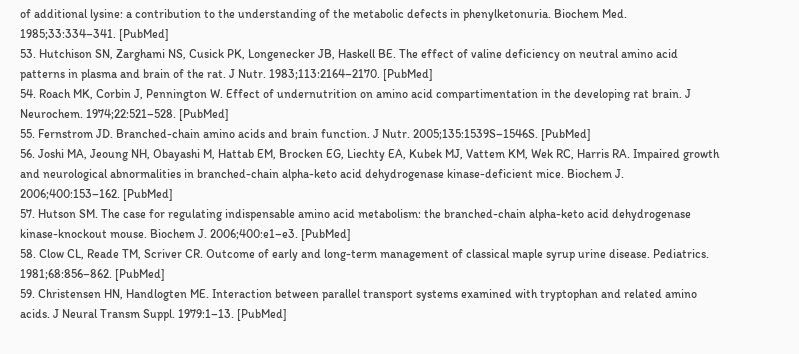of additional lysine: a contribution to the understanding of the metabolic defects in phenylketonuria. Biochem Med. 1985;33:334–341. [PubMed]
53. Hutchison SN, Zarghami NS, Cusick PK, Longenecker JB, Haskell BE. The effect of valine deficiency on neutral amino acid patterns in plasma and brain of the rat. J Nutr. 1983;113:2164–2170. [PubMed]
54. Roach MK, Corbin J, Pennington W. Effect of undernutrition on amino acid compartimentation in the developing rat brain. J Neurochem. 1974;22:521–528. [PubMed]
55. Fernstrom JD. Branched-chain amino acids and brain function. J Nutr. 2005;135:1539S–1546S. [PubMed]
56. Joshi MA, Jeoung NH, Obayashi M, Hattab EM, Brocken EG, Liechty EA, Kubek MJ, Vattem KM, Wek RC, Harris RA. Impaired growth and neurological abnormalities in branched-chain alpha-keto acid dehydrogenase kinase-deficient mice. Biochem J. 2006;400:153–162. [PubMed]
57. Hutson SM. The case for regulating indispensable amino acid metabolism: the branched-chain alpha-keto acid dehydrogenase kinase-knockout mouse. Biochem J. 2006;400:e1–e3. [PubMed]
58. Clow CL, Reade TM, Scriver CR. Outcome of early and long-term management of classical maple syrup urine disease. Pediatrics. 1981;68:856–862. [PubMed]
59. Christensen HN, Handlogten ME. Interaction between parallel transport systems examined with tryptophan and related amino acids. J Neural Transm Suppl. 1979:1–13. [PubMed]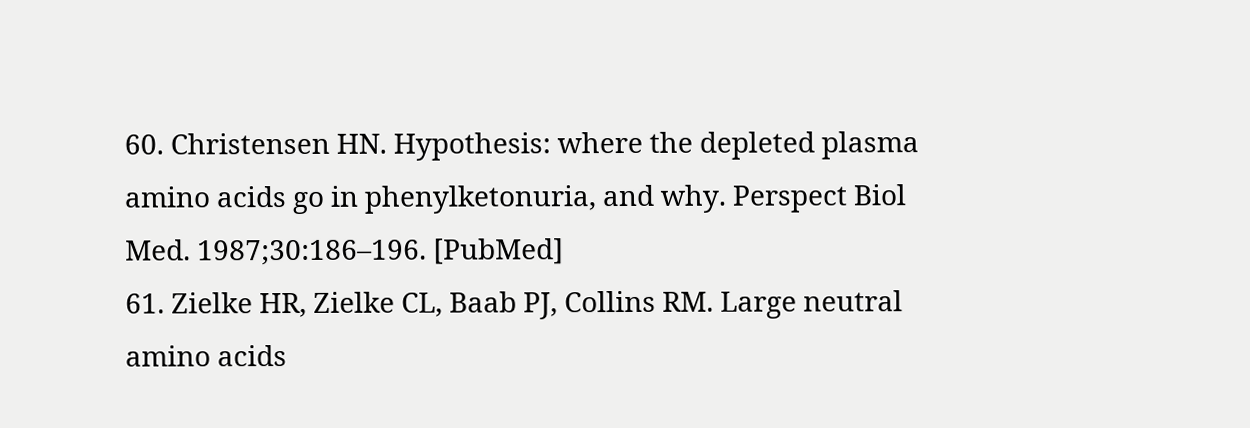60. Christensen HN. Hypothesis: where the depleted plasma amino acids go in phenylketonuria, and why. Perspect Biol Med. 1987;30:186–196. [PubMed]
61. Zielke HR, Zielke CL, Baab PJ, Collins RM. Large neutral amino acids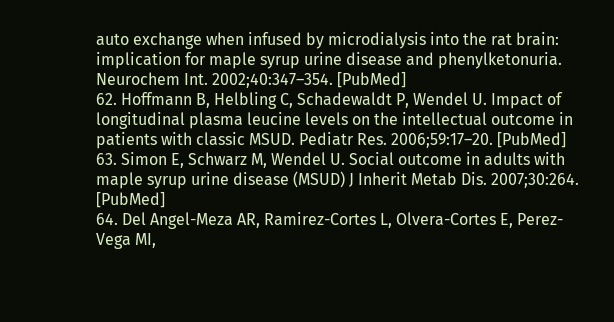auto exchange when infused by microdialysis into the rat brain: implication for maple syrup urine disease and phenylketonuria. Neurochem Int. 2002;40:347–354. [PubMed]
62. Hoffmann B, Helbling C, Schadewaldt P, Wendel U. Impact of longitudinal plasma leucine levels on the intellectual outcome in patients with classic MSUD. Pediatr Res. 2006;59:17–20. [PubMed]
63. Simon E, Schwarz M, Wendel U. Social outcome in adults with maple syrup urine disease (MSUD) J Inherit Metab Dis. 2007;30:264. [PubMed]
64. Del Angel-Meza AR, Ramirez-Cortes L, Olvera-Cortes E, Perez-Vega MI,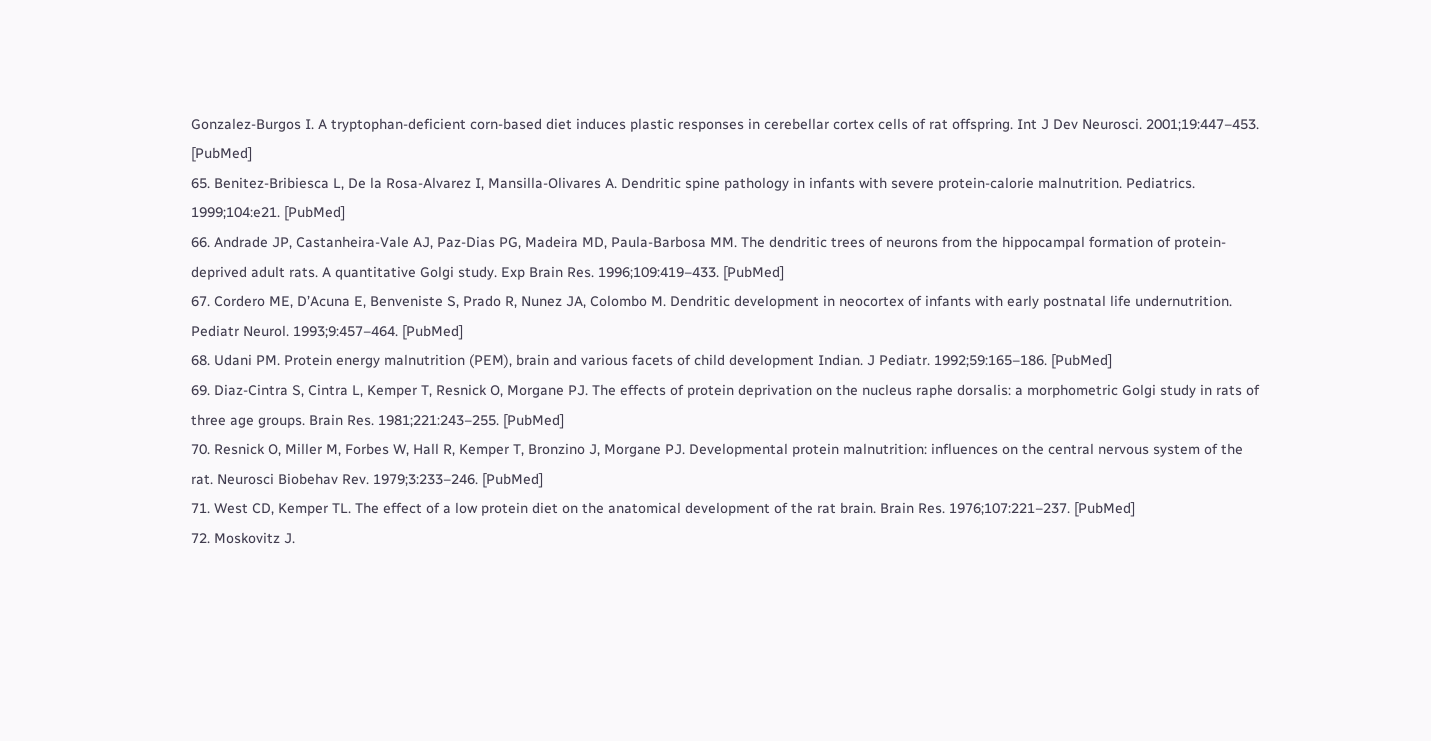Gonzalez-Burgos I. A tryptophan-deficient corn-based diet induces plastic responses in cerebellar cortex cells of rat offspring. Int J Dev Neurosci. 2001;19:447–453. [PubMed]
65. Benitez-Bribiesca L, De la Rosa-Alvarez I, Mansilla-Olivares A. Dendritic spine pathology in infants with severe protein-calorie malnutrition. Pediatrics. 1999;104:e21. [PubMed]
66. Andrade JP, Castanheira-Vale AJ, Paz-Dias PG, Madeira MD, Paula-Barbosa MM. The dendritic trees of neurons from the hippocampal formation of protein-deprived adult rats. A quantitative Golgi study. Exp Brain Res. 1996;109:419–433. [PubMed]
67. Cordero ME, D’Acuna E, Benveniste S, Prado R, Nunez JA, Colombo M. Dendritic development in neocortex of infants with early postnatal life undernutrition. Pediatr Neurol. 1993;9:457–464. [PubMed]
68. Udani PM. Protein energy malnutrition (PEM), brain and various facets of child development Indian. J Pediatr. 1992;59:165–186. [PubMed]
69. Diaz-Cintra S, Cintra L, Kemper T, Resnick O, Morgane PJ. The effects of protein deprivation on the nucleus raphe dorsalis: a morphometric Golgi study in rats of three age groups. Brain Res. 1981;221:243–255. [PubMed]
70. Resnick O, Miller M, Forbes W, Hall R, Kemper T, Bronzino J, Morgane PJ. Developmental protein malnutrition: influences on the central nervous system of the rat. Neurosci Biobehav Rev. 1979;3:233–246. [PubMed]
71. West CD, Kemper TL. The effect of a low protein diet on the anatomical development of the rat brain. Brain Res. 1976;107:221–237. [PubMed]
72. Moskovitz J.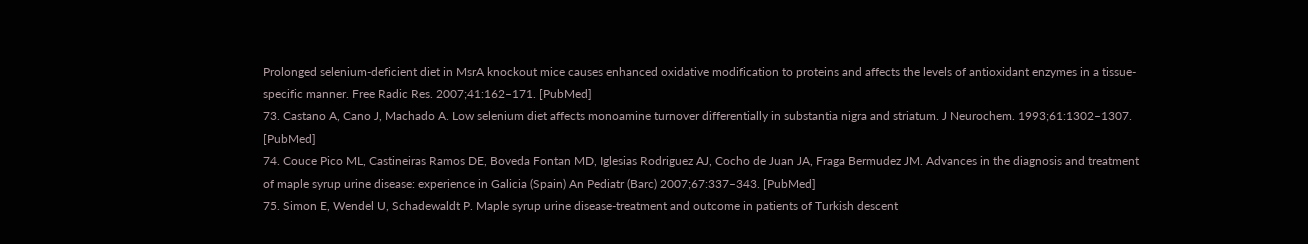Prolonged selenium-deficient diet in MsrA knockout mice causes enhanced oxidative modification to proteins and affects the levels of antioxidant enzymes in a tissue-specific manner. Free Radic Res. 2007;41:162–171. [PubMed]
73. Castano A, Cano J, Machado A. Low selenium diet affects monoamine turnover differentially in substantia nigra and striatum. J Neurochem. 1993;61:1302–1307. [PubMed]
74. Couce Pico ML, Castineiras Ramos DE, Boveda Fontan MD, Iglesias Rodriguez AJ, Cocho de Juan JA, Fraga Bermudez JM. Advances in the diagnosis and treatment of maple syrup urine disease: experience in Galicia (Spain) An Pediatr (Barc) 2007;67:337–343. [PubMed]
75. Simon E, Wendel U, Schadewaldt P. Maple syrup urine disease-treatment and outcome in patients of Turkish descent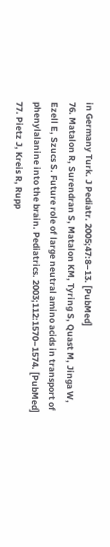in Germany Turk. J Pediatr. 2005;47:8–13. [PubMed]
76. Matalon R, Surendran S, Matalon KM, Tyring S, Quast M, Jinga W, Ezell E, Szucs S. Future role of large neutral amino acids in transport of phenylalanine into the brain. Pediatrics. 2003;112:1570–1574. [PubMed]
77. Pietz J, Kreis R, Rupp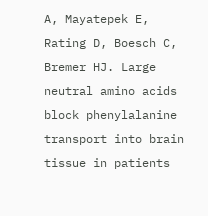A, Mayatepek E, Rating D, Boesch C, Bremer HJ. Large neutral amino acids block phenylalanine transport into brain tissue in patients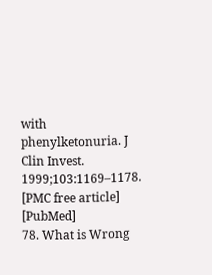with phenylketonuria. J Clin Invest. 1999;103:1169–1178. [PMC free article] [PubMed]
78. What is Wrong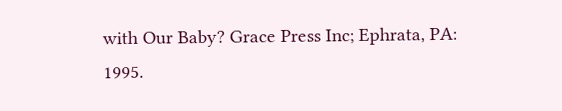with Our Baby? Grace Press Inc; Ephrata, PA: 1995.